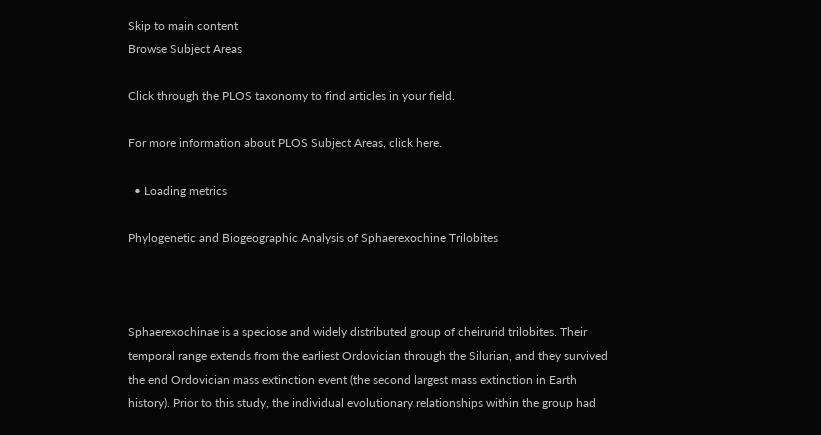Skip to main content
Browse Subject Areas

Click through the PLOS taxonomy to find articles in your field.

For more information about PLOS Subject Areas, click here.

  • Loading metrics

Phylogenetic and Biogeographic Analysis of Sphaerexochine Trilobites



Sphaerexochinae is a speciose and widely distributed group of cheirurid trilobites. Their temporal range extends from the earliest Ordovician through the Silurian, and they survived the end Ordovician mass extinction event (the second largest mass extinction in Earth history). Prior to this study, the individual evolutionary relationships within the group had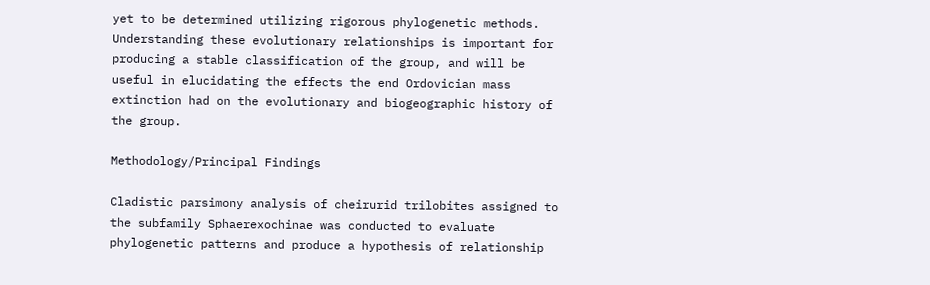yet to be determined utilizing rigorous phylogenetic methods. Understanding these evolutionary relationships is important for producing a stable classification of the group, and will be useful in elucidating the effects the end Ordovician mass extinction had on the evolutionary and biogeographic history of the group.

Methodology/Principal Findings

Cladistic parsimony analysis of cheirurid trilobites assigned to the subfamily Sphaerexochinae was conducted to evaluate phylogenetic patterns and produce a hypothesis of relationship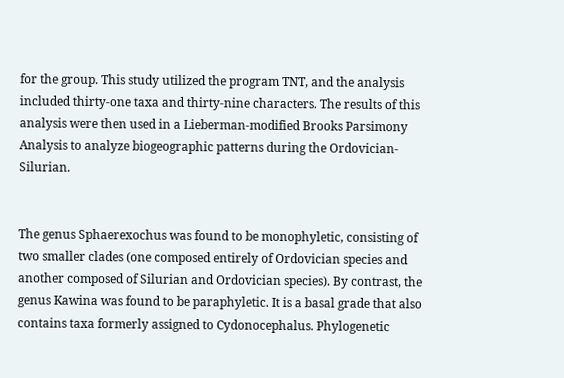for the group. This study utilized the program TNT, and the analysis included thirty-one taxa and thirty-nine characters. The results of this analysis were then used in a Lieberman-modified Brooks Parsimony Analysis to analyze biogeographic patterns during the Ordovician-Silurian.


The genus Sphaerexochus was found to be monophyletic, consisting of two smaller clades (one composed entirely of Ordovician species and another composed of Silurian and Ordovician species). By contrast, the genus Kawina was found to be paraphyletic. It is a basal grade that also contains taxa formerly assigned to Cydonocephalus. Phylogenetic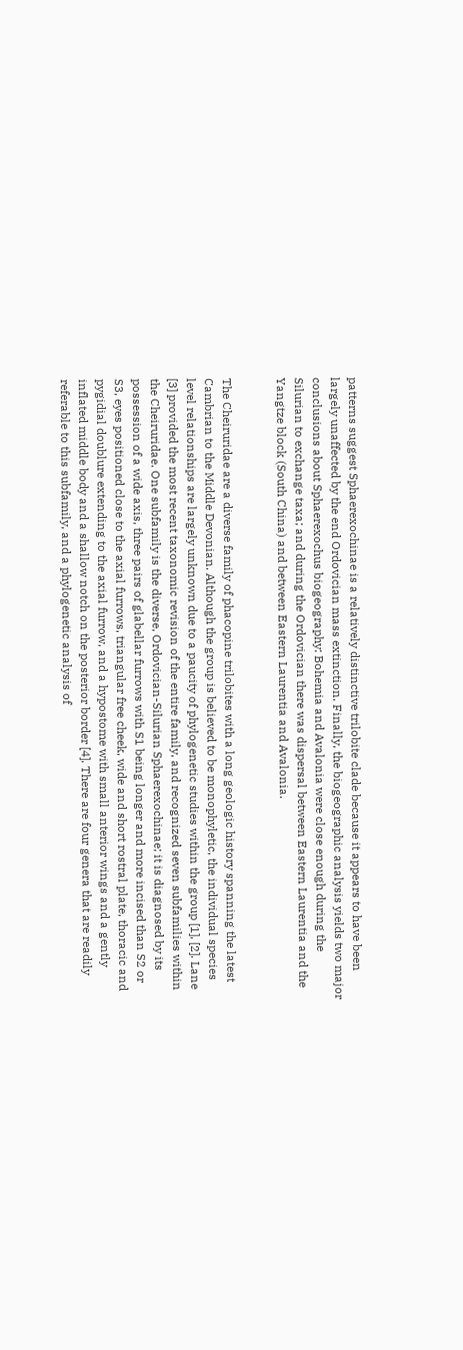patterns suggest Sphaerexochinae is a relatively distinctive trilobite clade because it appears to have been largely unaffected by the end Ordovician mass extinction. Finally, the biogeographic analysis yields two major conclusions about Sphaerexochus biogeography: Bohemia and Avalonia were close enough during the Silurian to exchange taxa; and during the Ordovician there was dispersal between Eastern Laurentia and the Yangtze block (South China) and between Eastern Laurentia and Avalonia.


The Cheiruridae are a diverse family of phacopine trilobites with a long geologic history spanning the latest Cambrian to the Middle Devonian. Although the group is believed to be monophyletic, the individual species level relationships are largely unknown due to a paucity of phylogenetic studies within the group [1], [2]. Lane [3] provided the most recent taxonomic revision of the entire family, and recognized seven subfamilies within the Cheiruridae. One subfamily is the diverse, Ordovician-Silurian Sphaerexochinae; it is diagnosed by its possession of a wide axis, three pairs of glabellar furrows with S1 being longer and more incised than S2 or S3, eyes positioned close to the axial furrows, triangular free cheek, wide and short rostral plate, thoracic and pygidial doublure extending to the axial furrow, and a hypostome with small anterior wings and a gently inflated middle body and a shallow notch on the posterior border [4]. There are four genera that are readily referable to this subfamily, and a phylogenetic analysis of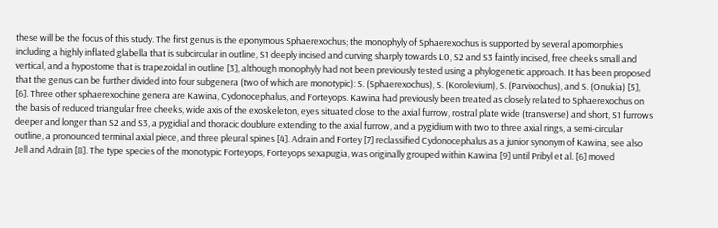these will be the focus of this study. The first genus is the eponymous Sphaerexochus; the monophyly of Sphaerexochus is supported by several apomorphies including a highly inflated glabella that is subcircular in outline, S1 deeply incised and curving sharply towards L0, S2 and S3 faintly incised, free cheeks small and vertical, and a hypostome that is trapezoidal in outline [3], although monophyly had not been previously tested using a phylogenetic approach. It has been proposed that the genus can be further divided into four subgenera (two of which are monotypic): S. (Sphaerexochus), S. (Korolevium), S. (Parvixochus), and S. (Onukia) [5], [6]. Three other sphaerexochine genera are Kawina, Cydonocephalus, and Forteyops. Kawina had previously been treated as closely related to Sphaerexochus on the basis of reduced triangular free cheeks, wide axis of the exoskeleton, eyes situated close to the axial furrow, rostral plate wide (transverse) and short, S1 furrows deeper and longer than S2 and S3, a pygidial and thoracic doublure extending to the axial furrow, and a pygidium with two to three axial rings, a semi-circular outline, a pronounced terminal axial piece, and three pleural spines [4]. Adrain and Fortey [7] reclassified Cydonocephalus as a junior synonym of Kawina, see also Jell and Adrain [8]. The type species of the monotypic Forteyops, Forteyops sexapugia, was originally grouped within Kawina [9] until Pribyl et al. [6] moved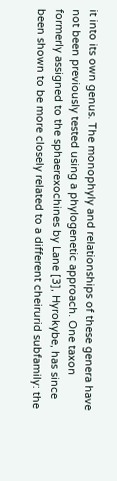it into its own genus. The monophyly and relationships of these genera have not been previously tested using a phylogenetic approach. One taxon formerly assigned to the sphaerexochines by Lane [3], Hyrokybe, has since been shown to be more closely related to a different cheirurid subfamily: the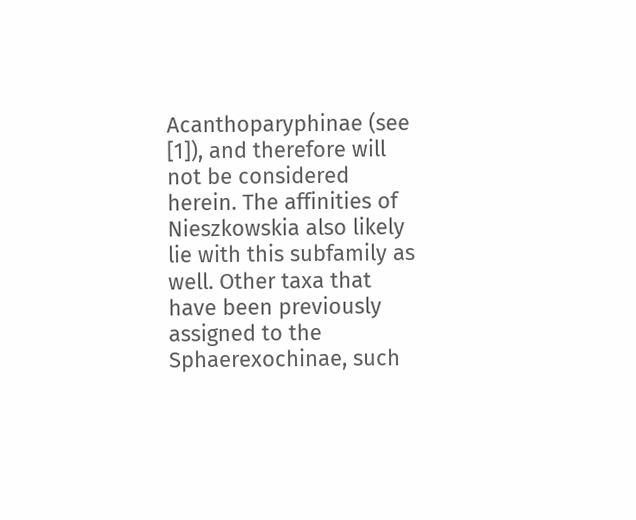Acanthoparyphinae (see [1]), and therefore will not be considered herein. The affinities of Nieszkowskia also likely lie with this subfamily as well. Other taxa that have been previously assigned to the Sphaerexochinae, such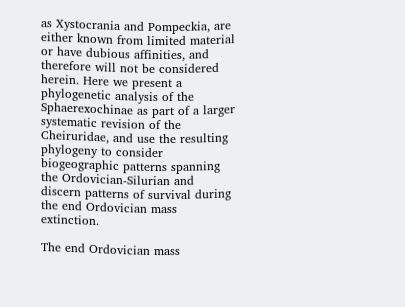as Xystocrania and Pompeckia, are either known from limited material or have dubious affinities, and therefore will not be considered herein. Here we present a phylogenetic analysis of the Sphaerexochinae as part of a larger systematic revision of the Cheiruridae, and use the resulting phylogeny to consider biogeographic patterns spanning the Ordovician-Silurian and discern patterns of survival during the end Ordovician mass extinction.

The end Ordovician mass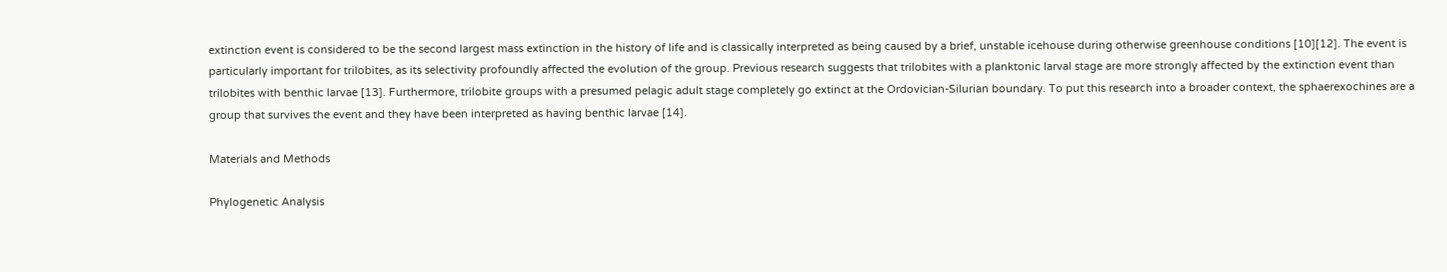extinction event is considered to be the second largest mass extinction in the history of life and is classically interpreted as being caused by a brief, unstable icehouse during otherwise greenhouse conditions [10][12]. The event is particularly important for trilobites, as its selectivity profoundly affected the evolution of the group. Previous research suggests that trilobites with a planktonic larval stage are more strongly affected by the extinction event than trilobites with benthic larvae [13]. Furthermore, trilobite groups with a presumed pelagic adult stage completely go extinct at the Ordovician-Silurian boundary. To put this research into a broader context, the sphaerexochines are a group that survives the event and they have been interpreted as having benthic larvae [14].

Materials and Methods

Phylogenetic Analysis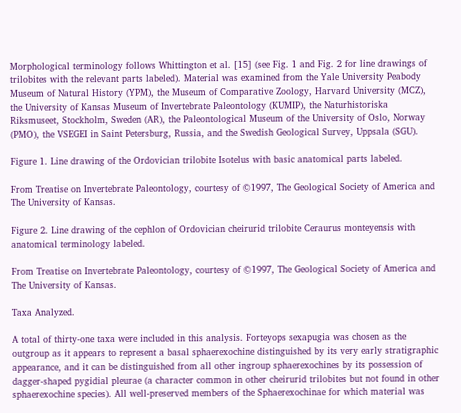Morphological terminology follows Whittington et al. [15] (see Fig. 1 and Fig. 2 for line drawings of trilobites with the relevant parts labeled). Material was examined from the Yale University Peabody Museum of Natural History (YPM), the Museum of Comparative Zoology, Harvard University (MCZ), the University of Kansas Museum of Invertebrate Paleontology (KUMIP), the Naturhistoriska Riksmuseet, Stockholm, Sweden (AR), the Paleontological Museum of the University of Oslo, Norway (PMO), the VSEGEI in Saint Petersburg, Russia, and the Swedish Geological Survey, Uppsala (SGU).

Figure 1. Line drawing of the Ordovician trilobite Isotelus with basic anatomical parts labeled.

From Treatise on Invertebrate Paleontology, courtesy of ©1997, The Geological Society of America and The University of Kansas.

Figure 2. Line drawing of the cephlon of Ordovician cheirurid trilobite Ceraurus monteyensis with anatomical terminology labeled.

From Treatise on Invertebrate Paleontology, courtesy of ©1997, The Geological Society of America and The University of Kansas.

Taxa Analyzed.

A total of thirty-one taxa were included in this analysis. Forteyops sexapugia was chosen as the outgroup as it appears to represent a basal sphaerexochine distinguished by its very early stratigraphic appearance, and it can be distinguished from all other ingroup sphaerexochines by its possession of dagger-shaped pygidial pleurae (a character common in other cheirurid trilobites but not found in other sphaerexochine species). All well-preserved members of the Sphaerexochinae for which material was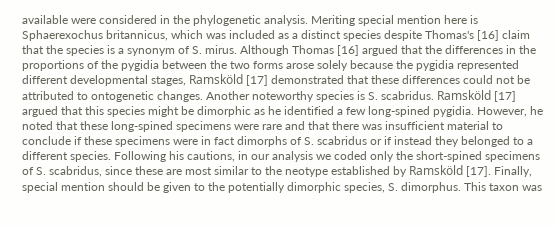available were considered in the phylogenetic analysis. Meriting special mention here is Sphaerexochus britannicus, which was included as a distinct species despite Thomas's [16] claim that the species is a synonym of S. mirus. Although Thomas [16] argued that the differences in the proportions of the pygidia between the two forms arose solely because the pygidia represented different developmental stages, Ramsköld [17] demonstrated that these differences could not be attributed to ontogenetic changes. Another noteworthy species is S. scabridus. Ramsköld [17] argued that this species might be dimorphic as he identified a few long-spined pygidia. However, he noted that these long-spined specimens were rare and that there was insufficient material to conclude if these specimens were in fact dimorphs of S. scabridus or if instead they belonged to a different species. Following his cautions, in our analysis we coded only the short-spined specimens of S. scabridus, since these are most similar to the neotype established by Ramsköld [17]. Finally, special mention should be given to the potentially dimorphic species, S. dimorphus. This taxon was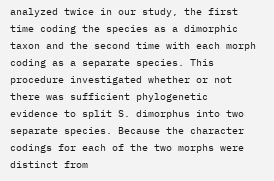analyzed twice in our study, the first time coding the species as a dimorphic taxon and the second time with each morph coding as a separate species. This procedure investigated whether or not there was sufficient phylogenetic evidence to split S. dimorphus into two separate species. Because the character codings for each of the two morphs were distinct from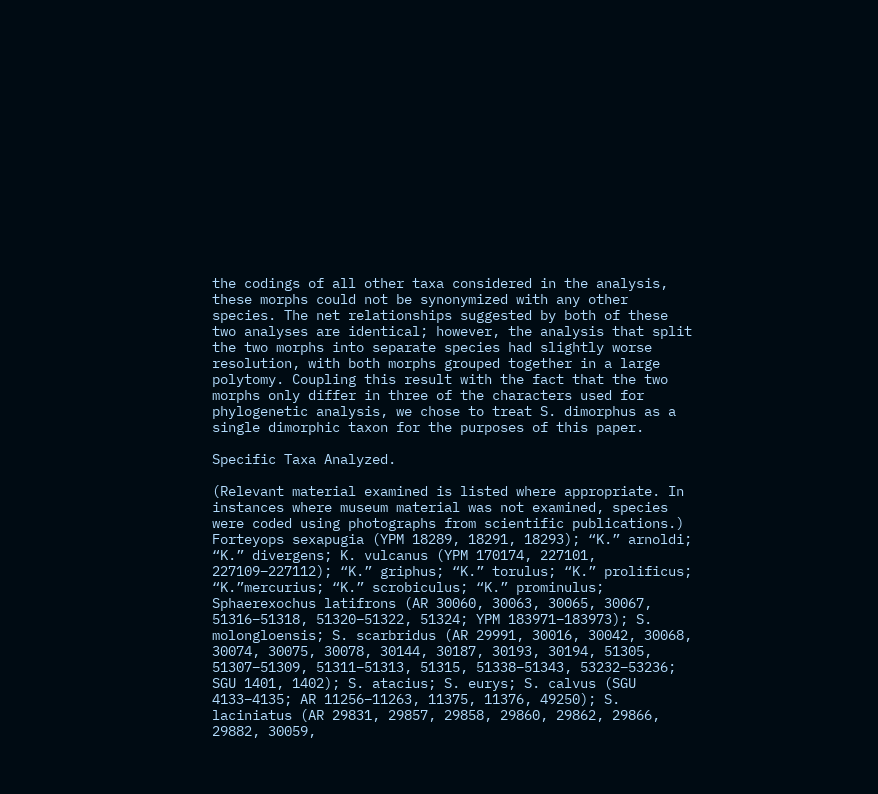the codings of all other taxa considered in the analysis, these morphs could not be synonymized with any other species. The net relationships suggested by both of these two analyses are identical; however, the analysis that split the two morphs into separate species had slightly worse resolution, with both morphs grouped together in a large polytomy. Coupling this result with the fact that the two morphs only differ in three of the characters used for phylogenetic analysis, we chose to treat S. dimorphus as a single dimorphic taxon for the purposes of this paper.

Specific Taxa Analyzed.

(Relevant material examined is listed where appropriate. In instances where museum material was not examined, species were coded using photographs from scientific publications.) Forteyops sexapugia (YPM 18289, 18291, 18293); “K.” arnoldi; “K.” divergens; K. vulcanus (YPM 170174, 227101, 227109–227112); “K.” griphus; “K.” torulus; “K.” prolificus; “K.”mercurius; “K.” scrobiculus; “K.” prominulus; Sphaerexochus latifrons (AR 30060, 30063, 30065, 30067, 51316–51318, 51320–51322, 51324; YPM 183971–183973); S. molongloensis; S. scarbridus (AR 29991, 30016, 30042, 30068, 30074, 30075, 30078, 30144, 30187, 30193, 30194, 51305, 51307–51309, 51311–51313, 51315, 51338–51343, 53232–53236; SGU 1401, 1402); S. atacius; S. eurys; S. calvus (SGU 4133–4135; AR 11256–11263, 11375, 11376, 49250); S. laciniatus (AR 29831, 29857, 29858, 29860, 29862, 29866, 29882, 30059,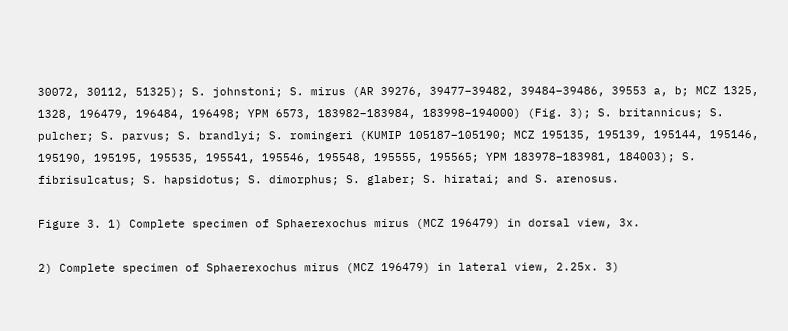30072, 30112, 51325); S. johnstoni; S. mirus (AR 39276, 39477–39482, 39484–39486, 39553 a, b; MCZ 1325, 1328, 196479, 196484, 196498; YPM 6573, 183982–183984, 183998–194000) (Fig. 3); S. britannicus; S. pulcher; S. parvus; S. brandlyi; S. romingeri (KUMIP 105187–105190; MCZ 195135, 195139, 195144, 195146, 195190, 195195, 195535, 195541, 195546, 195548, 195555, 195565; YPM 183978–183981, 184003); S. fibrisulcatus; S. hapsidotus; S. dimorphus; S. glaber; S. hiratai; and S. arenosus.

Figure 3. 1) Complete specimen of Sphaerexochus mirus (MCZ 196479) in dorsal view, 3x.

2) Complete specimen of Sphaerexochus mirus (MCZ 196479) in lateral view, 2.25x. 3)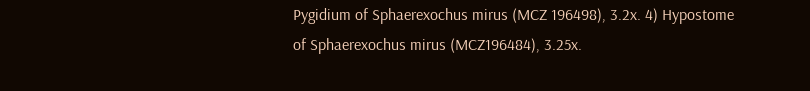Pygidium of Sphaerexochus mirus (MCZ 196498), 3.2x. 4) Hypostome of Sphaerexochus mirus (MCZ196484), 3.25x.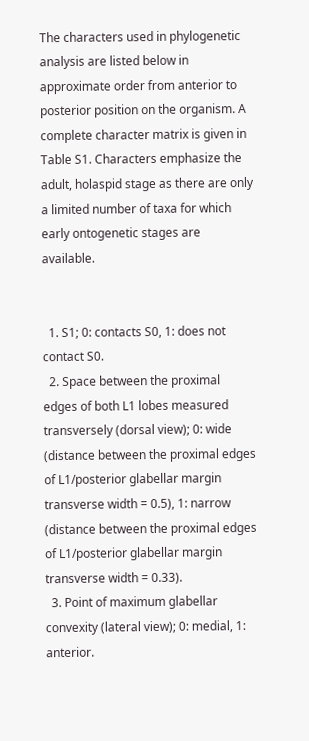The characters used in phylogenetic analysis are listed below in approximate order from anterior to posterior position on the organism. A complete character matrix is given in Table S1. Characters emphasize the adult, holaspid stage as there are only a limited number of taxa for which early ontogenetic stages are available.


  1. S1; 0: contacts S0, 1: does not contact S0.
  2. Space between the proximal edges of both L1 lobes measured transversely (dorsal view); 0: wide (distance between the proximal edges of L1/posterior glabellar margin transverse width = 0.5), 1: narrow (distance between the proximal edges of L1/posterior glabellar margin transverse width = 0.33).
  3. Point of maximum glabellar convexity (lateral view); 0: medial, 1: anterior.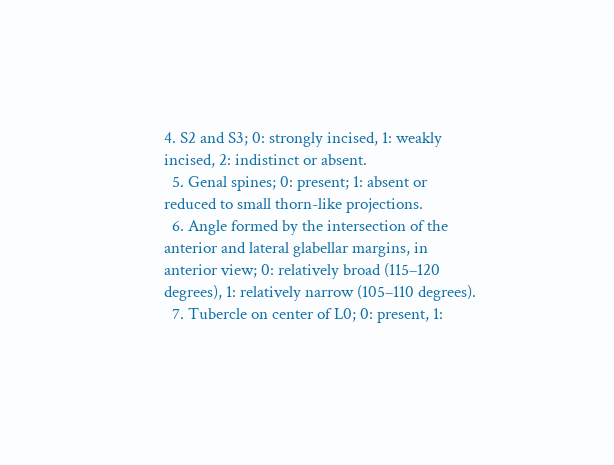4. S2 and S3; 0: strongly incised, 1: weakly incised, 2: indistinct or absent.
  5. Genal spines; 0: present; 1: absent or reduced to small thorn-like projections.
  6. Angle formed by the intersection of the anterior and lateral glabellar margins, in anterior view; 0: relatively broad (115–120 degrees), 1: relatively narrow (105–110 degrees).
  7. Tubercle on center of L0; 0: present, 1: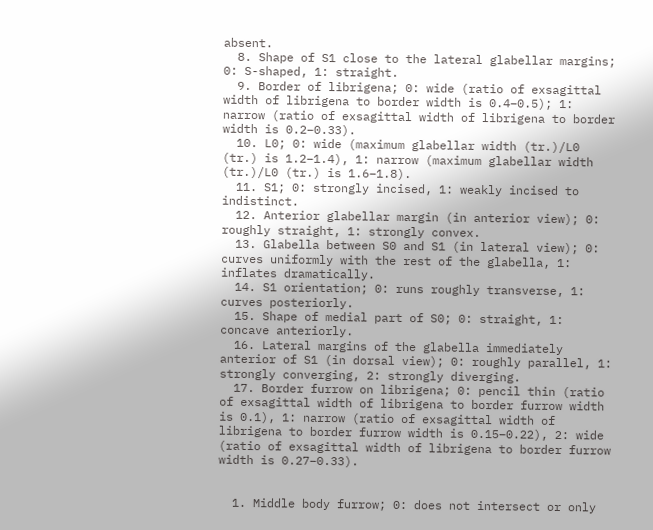absent.
  8. Shape of S1 close to the lateral glabellar margins; 0: S-shaped, 1: straight.
  9. Border of librigena; 0: wide (ratio of exsagittal width of librigena to border width is 0.4–0.5); 1: narrow (ratio of exsagittal width of librigena to border width is 0.2–0.33).
  10. L0; 0: wide (maximum glabellar width (tr.)/L0 (tr.) is 1.2–1.4), 1: narrow (maximum glabellar width (tr.)/L0 (tr.) is 1.6–1.8).
  11. S1; 0: strongly incised, 1: weakly incised to indistinct.
  12. Anterior glabellar margin (in anterior view); 0: roughly straight, 1: strongly convex.
  13. Glabella between S0 and S1 (in lateral view); 0: curves uniformly with the rest of the glabella, 1: inflates dramatically.
  14. S1 orientation; 0: runs roughly transverse, 1: curves posteriorly.
  15. Shape of medial part of S0; 0: straight, 1: concave anteriorly.
  16. Lateral margins of the glabella immediately anterior of S1 (in dorsal view); 0: roughly parallel, 1: strongly converging, 2: strongly diverging.
  17. Border furrow on librigena; 0: pencil thin (ratio of exsagittal width of librigena to border furrow width is 0.1), 1: narrow (ratio of exsagittal width of librigena to border furrow width is 0.15–0.22), 2: wide (ratio of exsagittal width of librigena to border furrow width is 0.27–0.33).


  1. Middle body furrow; 0: does not intersect or only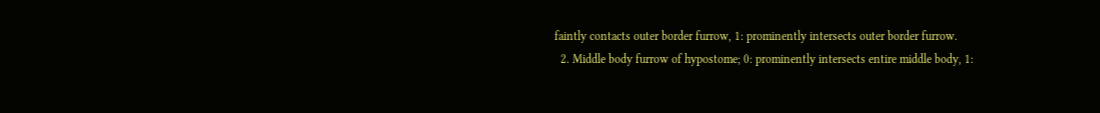faintly contacts outer border furrow, 1: prominently intersects outer border furrow.
  2. Middle body furrow of hypostome; 0: prominently intersects entire middle body, 1: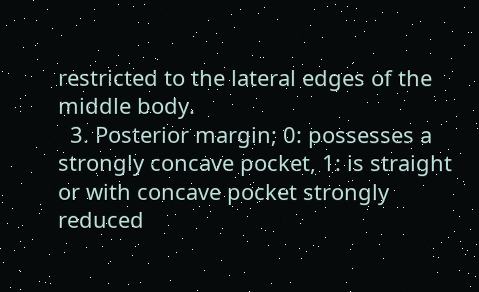restricted to the lateral edges of the middle body.
  3. Posterior margin; 0: possesses a strongly concave pocket, 1: is straight or with concave pocket strongly reduced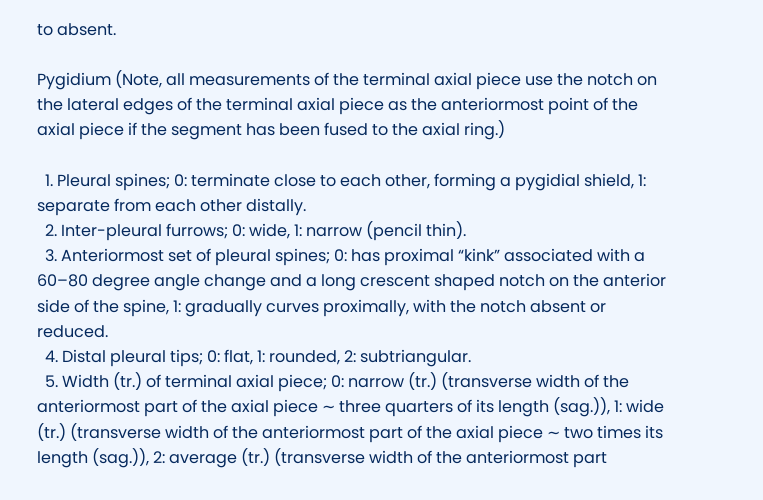to absent.

Pygidium (Note, all measurements of the terminal axial piece use the notch on the lateral edges of the terminal axial piece as the anteriormost point of the axial piece if the segment has been fused to the axial ring.)

  1. Pleural spines; 0: terminate close to each other, forming a pygidial shield, 1: separate from each other distally.
  2. Inter-pleural furrows; 0: wide, 1: narrow (pencil thin).
  3. Anteriormost set of pleural spines; 0: has proximal “kink” associated with a 60–80 degree angle change and a long crescent shaped notch on the anterior side of the spine, 1: gradually curves proximally, with the notch absent or reduced.
  4. Distal pleural tips; 0: flat, 1: rounded, 2: subtriangular.
  5. Width (tr.) of terminal axial piece; 0: narrow (tr.) (transverse width of the anteriormost part of the axial piece ∼ three quarters of its length (sag.)), 1: wide (tr.) (transverse width of the anteriormost part of the axial piece ∼ two times its length (sag.)), 2: average (tr.) (transverse width of the anteriormost part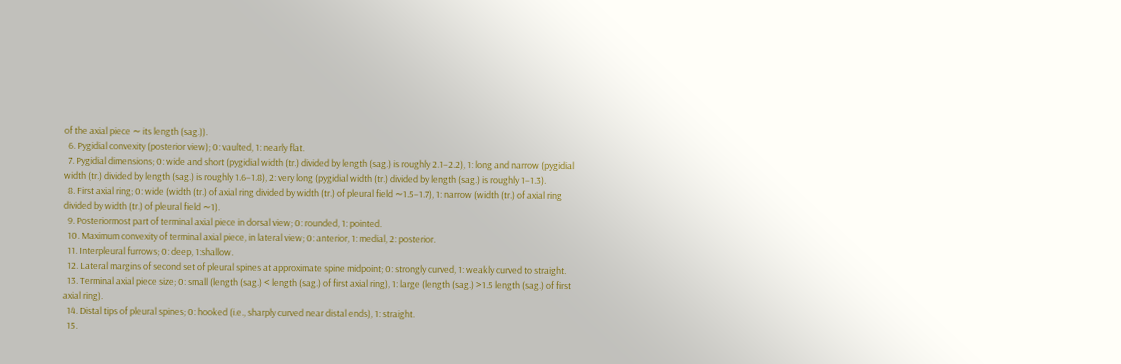of the axial piece ∼ its length (sag.)).
  6. Pygidial convexity (posterior view); 0: vaulted, 1: nearly flat.
  7. Pygidial dimensions; 0: wide and short (pygidial width (tr.) divided by length (sag.) is roughly 2.1–2.2), 1: long and narrow (pygidial width (tr.) divided by length (sag.) is roughly 1.6–1.8), 2: very long (pygidial width (tr.) divided by length (sag.) is roughly 1–1.3).
  8. First axial ring; 0: wide (width (tr.) of axial ring divided by width (tr.) of pleural field ∼1.5–1.7), 1: narrow (width (tr.) of axial ring divided by width (tr.) of pleural field ∼1).
  9. Posteriormost part of terminal axial piece in dorsal view; 0: rounded, 1: pointed.
  10. Maximum convexity of terminal axial piece, in lateral view; 0: anterior, 1: medial, 2: posterior.
  11. Interpleural furrows; 0: deep, 1:shallow.
  12. Lateral margins of second set of pleural spines at approximate spine midpoint; 0: strongly curved, 1: weakly curved to straight.
  13. Terminal axial piece size; 0: small (length (sag.) < length (sag.) of first axial ring), 1: large (length (sag.) >1.5 length (sag.) of first axial ring).
  14. Distal tips of pleural spines; 0: hooked (i.e., sharply curved near distal ends), 1: straight.
  15.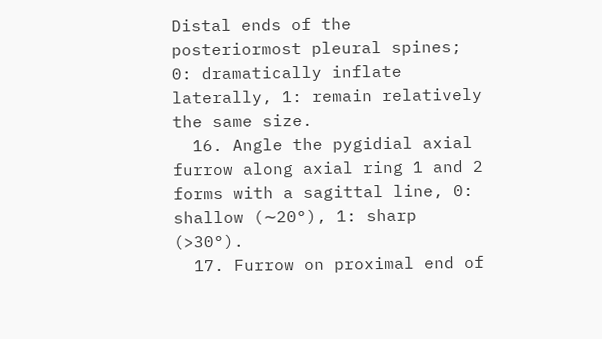Distal ends of the posteriormost pleural spines; 0: dramatically inflate laterally, 1: remain relatively the same size.
  16. Angle the pygidial axial furrow along axial ring 1 and 2 forms with a sagittal line, 0: shallow (∼20°), 1: sharp (>30°).
  17. Furrow on proximal end of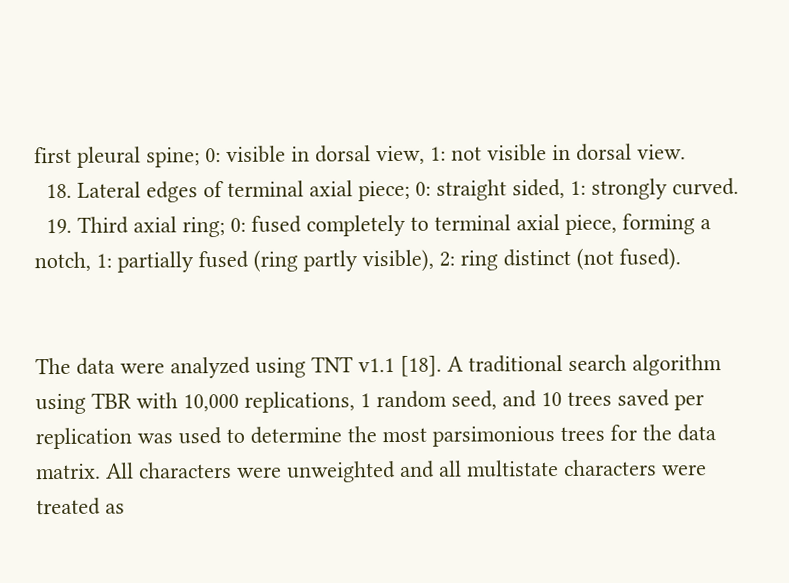first pleural spine; 0: visible in dorsal view, 1: not visible in dorsal view.
  18. Lateral edges of terminal axial piece; 0: straight sided, 1: strongly curved.
  19. Third axial ring; 0: fused completely to terminal axial piece, forming a notch, 1: partially fused (ring partly visible), 2: ring distinct (not fused).


The data were analyzed using TNT v1.1 [18]. A traditional search algorithm using TBR with 10,000 replications, 1 random seed, and 10 trees saved per replication was used to determine the most parsimonious trees for the data matrix. All characters were unweighted and all multistate characters were treated as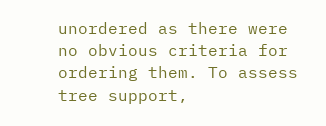unordered as there were no obvious criteria for ordering them. To assess tree support,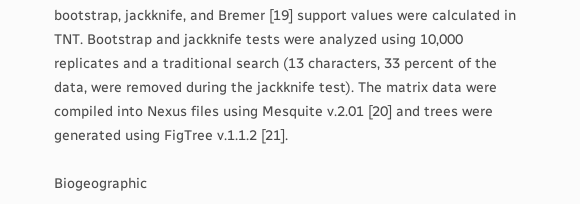bootstrap, jackknife, and Bremer [19] support values were calculated in TNT. Bootstrap and jackknife tests were analyzed using 10,000 replicates and a traditional search (13 characters, 33 percent of the data, were removed during the jackknife test). The matrix data were compiled into Nexus files using Mesquite v.2.01 [20] and trees were generated using FigTree v.1.1.2 [21].

Biogeographic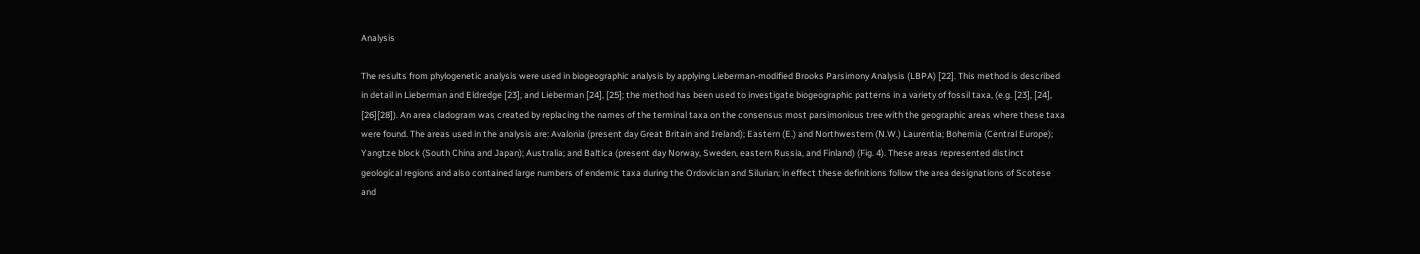Analysis

The results from phylogenetic analysis were used in biogeographic analysis by applying Lieberman-modified Brooks Parsimony Analysis (LBPA) [22]. This method is described in detail in Lieberman and Eldredge [23], and Lieberman [24], [25]; the method has been used to investigate biogeographic patterns in a variety of fossil taxa, (e.g. [23], [24], [26][28]). An area cladogram was created by replacing the names of the terminal taxa on the consensus most parsimonious tree with the geographic areas where these taxa were found. The areas used in the analysis are: Avalonia (present day Great Britain and Ireland); Eastern (E.) and Northwestern (N.W.) Laurentia; Bohemia (Central Europe); Yangtze block (South China and Japan); Australia; and Baltica (present day Norway, Sweden, eastern Russia, and Finland) (Fig. 4). These areas represented distinct geological regions and also contained large numbers of endemic taxa during the Ordovician and Silurian; in effect these definitions follow the area designations of Scotese and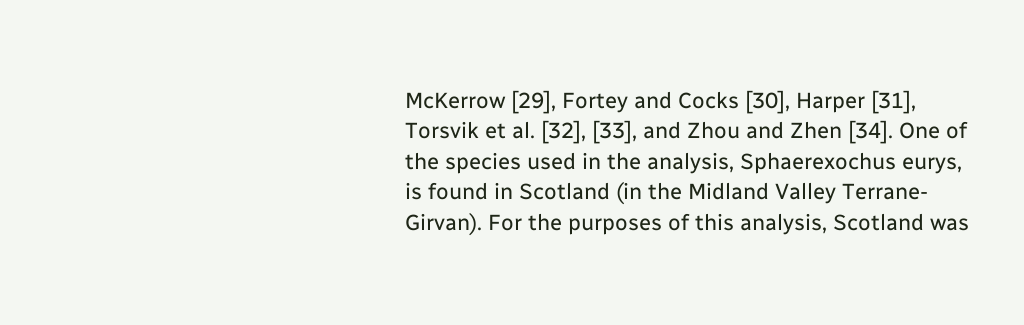McKerrow [29], Fortey and Cocks [30], Harper [31], Torsvik et al. [32], [33], and Zhou and Zhen [34]. One of the species used in the analysis, Sphaerexochus eurys, is found in Scotland (in the Midland Valley Terrane- Girvan). For the purposes of this analysis, Scotland was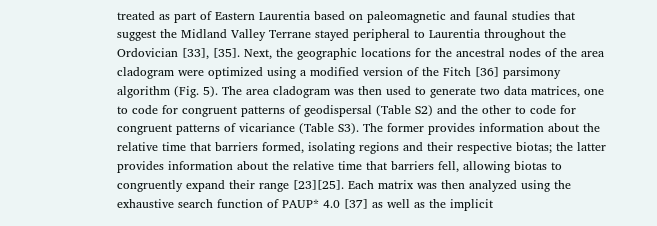treated as part of Eastern Laurentia based on paleomagnetic and faunal studies that suggest the Midland Valley Terrane stayed peripheral to Laurentia throughout the Ordovician [33], [35]. Next, the geographic locations for the ancestral nodes of the area cladogram were optimized using a modified version of the Fitch [36] parsimony algorithm (Fig. 5). The area cladogram was then used to generate two data matrices, one to code for congruent patterns of geodispersal (Table S2) and the other to code for congruent patterns of vicariance (Table S3). The former provides information about the relative time that barriers formed, isolating regions and their respective biotas; the latter provides information about the relative time that barriers fell, allowing biotas to congruently expand their range [23][25]. Each matrix was then analyzed using the exhaustive search function of PAUP* 4.0 [37] as well as the implicit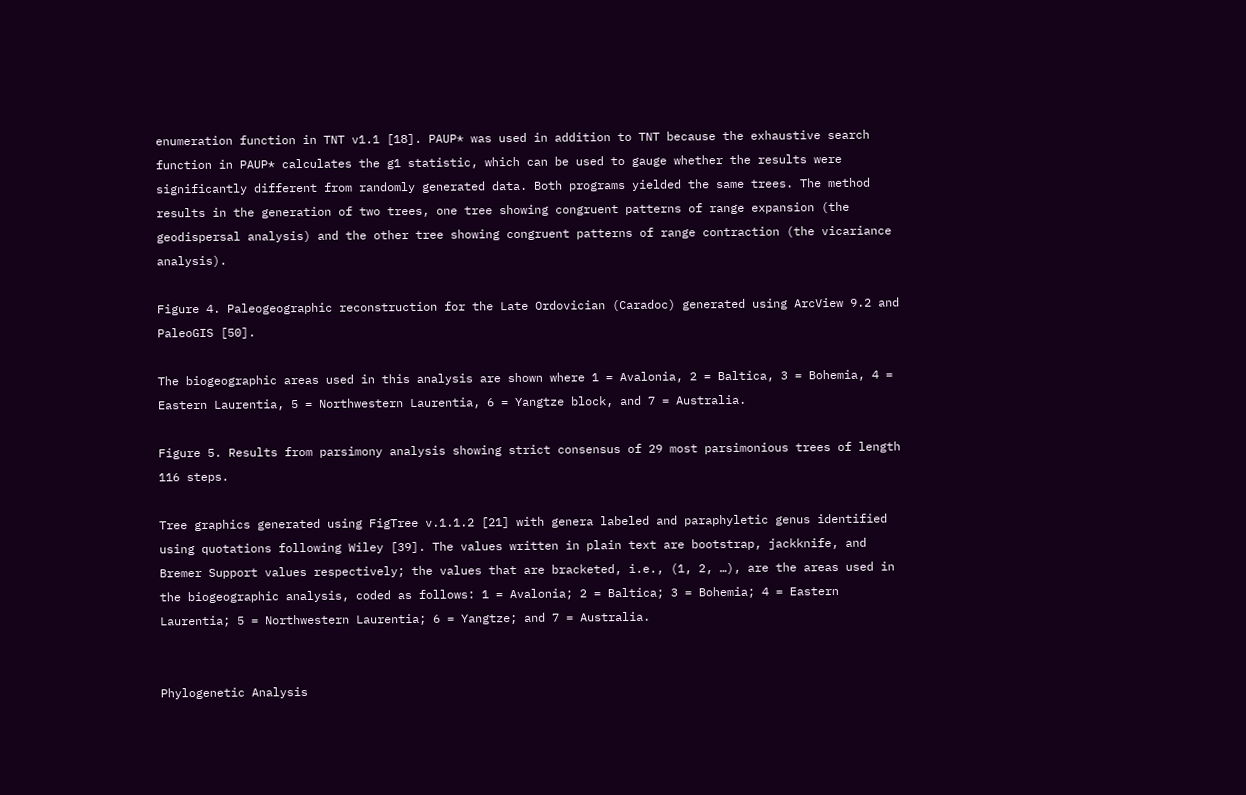enumeration function in TNT v1.1 [18]. PAUP* was used in addition to TNT because the exhaustive search function in PAUP* calculates the g1 statistic, which can be used to gauge whether the results were significantly different from randomly generated data. Both programs yielded the same trees. The method results in the generation of two trees, one tree showing congruent patterns of range expansion (the geodispersal analysis) and the other tree showing congruent patterns of range contraction (the vicariance analysis).

Figure 4. Paleogeographic reconstruction for the Late Ordovician (Caradoc) generated using ArcView 9.2 and PaleoGIS [50].

The biogeographic areas used in this analysis are shown where 1 = Avalonia, 2 = Baltica, 3 = Bohemia, 4 = Eastern Laurentia, 5 = Northwestern Laurentia, 6 = Yangtze block, and 7 = Australia.

Figure 5. Results from parsimony analysis showing strict consensus of 29 most parsimonious trees of length 116 steps.

Tree graphics generated using FigTree v.1.1.2 [21] with genera labeled and paraphyletic genus identified using quotations following Wiley [39]. The values written in plain text are bootstrap, jackknife, and Bremer Support values respectively; the values that are bracketed, i.e., (1, 2, …), are the areas used in the biogeographic analysis, coded as follows: 1 = Avalonia; 2 = Baltica; 3 = Bohemia; 4 = Eastern Laurentia; 5 = Northwestern Laurentia; 6 = Yangtze; and 7 = Australia.


Phylogenetic Analysis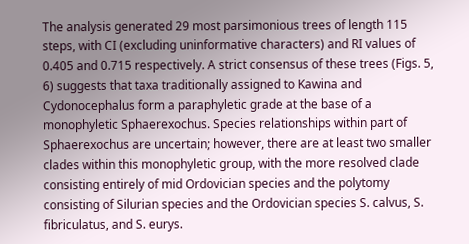The analysis generated 29 most parsimonious trees of length 115 steps, with CI (excluding uninformative characters) and RI values of 0.405 and 0.715 respectively. A strict consensus of these trees (Figs. 5, 6) suggests that taxa traditionally assigned to Kawina and Cydonocephalus form a paraphyletic grade at the base of a monophyletic Sphaerexochus. Species relationships within part of Sphaerexochus are uncertain; however, there are at least two smaller clades within this monophyletic group, with the more resolved clade consisting entirely of mid Ordovician species and the polytomy consisting of Silurian species and the Ordovician species S. calvus, S. fibriculatus, and S. eurys.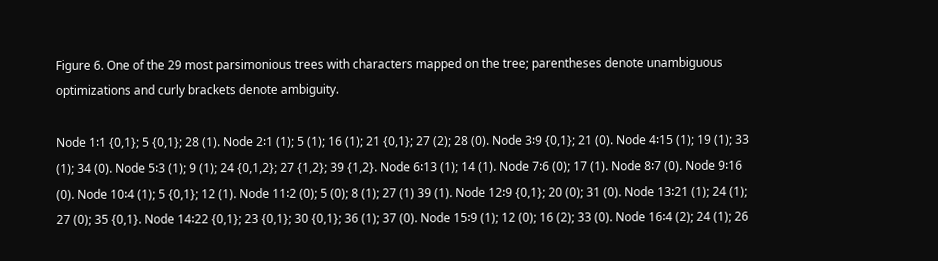Figure 6. One of the 29 most parsimonious trees with characters mapped on the tree; parentheses denote unambiguous optimizations and curly brackets denote ambiguity.

Node 1∶1 {0,1}; 5 {0,1}; 28 (1). Node 2∶1 (1); 5 (1); 16 (1); 21 {0,1}; 27 (2); 28 (0). Node 3∶9 {0,1}; 21 (0). Node 4∶15 (1); 19 (1); 33 (1); 34 (0). Node 5∶3 (1); 9 (1); 24 {0,1,2}; 27 {1,2}; 39 {1,2}. Node 6∶13 (1); 14 (1). Node 7∶6 (0); 17 (1). Node 8∶7 (0). Node 9∶16 (0). Node 10∶4 (1); 5 {0,1}; 12 (1). Node 11∶2 (0); 5 (0); 8 (1); 27 (1) 39 (1). Node 12∶9 {0,1}; 20 (0); 31 (0). Node 13∶21 (1); 24 (1); 27 (0); 35 {0,1}. Node 14∶22 {0,1}; 23 {0,1}; 30 {0,1}; 36 (1); 37 (0). Node 15∶9 (1); 12 (0); 16 (2); 33 (0). Node 16∶4 (2); 24 (1); 26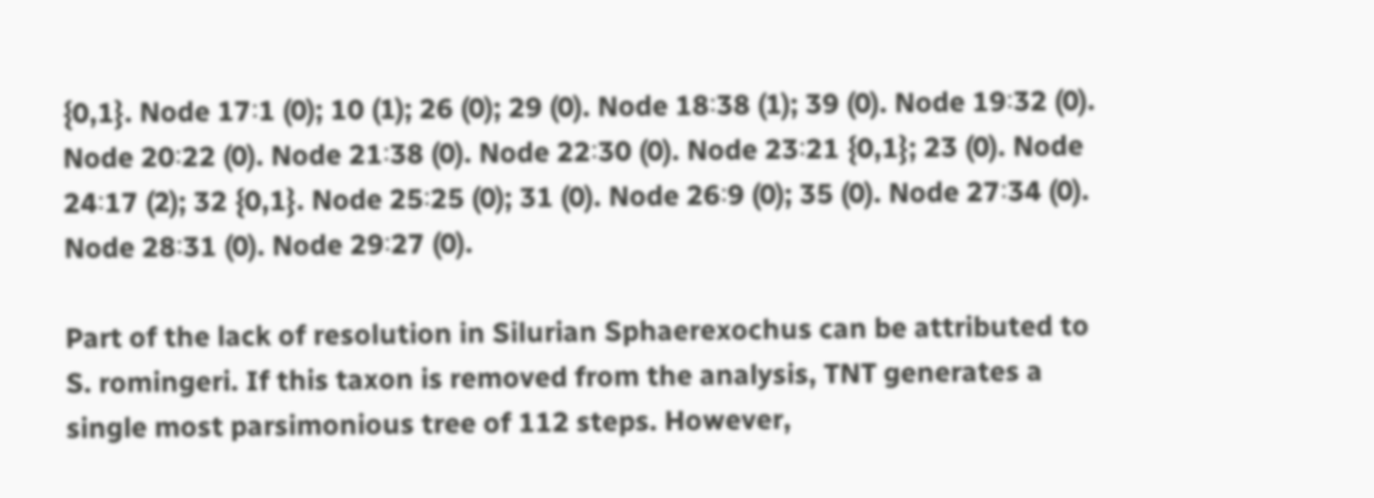{0,1}. Node 17∶1 (0); 10 (1); 26 (0); 29 (0). Node 18∶38 (1); 39 (0). Node 19∶32 (0). Node 20∶22 (0). Node 21∶38 (0). Node 22∶30 (0). Node 23∶21 {0,1}; 23 (0). Node 24∶17 (2); 32 {0,1}. Node 25∶25 (0); 31 (0). Node 26∶9 (0); 35 (0). Node 27∶34 (0). Node 28∶31 (0). Node 29∶27 (0).

Part of the lack of resolution in Silurian Sphaerexochus can be attributed to S. romingeri. If this taxon is removed from the analysis, TNT generates a single most parsimonious tree of 112 steps. However,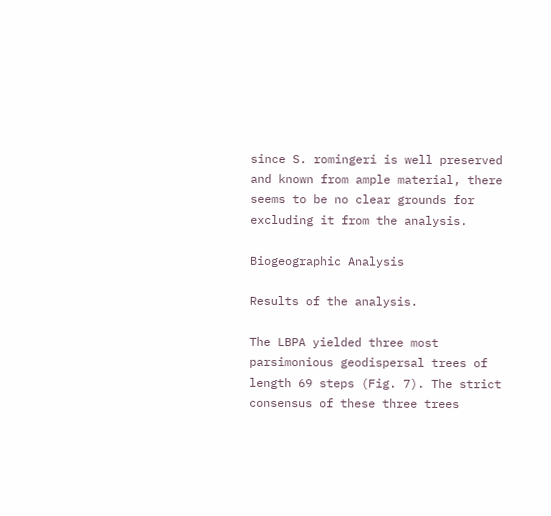since S. romingeri is well preserved and known from ample material, there seems to be no clear grounds for excluding it from the analysis.

Biogeographic Analysis

Results of the analysis.

The LBPA yielded three most parsimonious geodispersal trees of length 69 steps (Fig. 7). The strict consensus of these three trees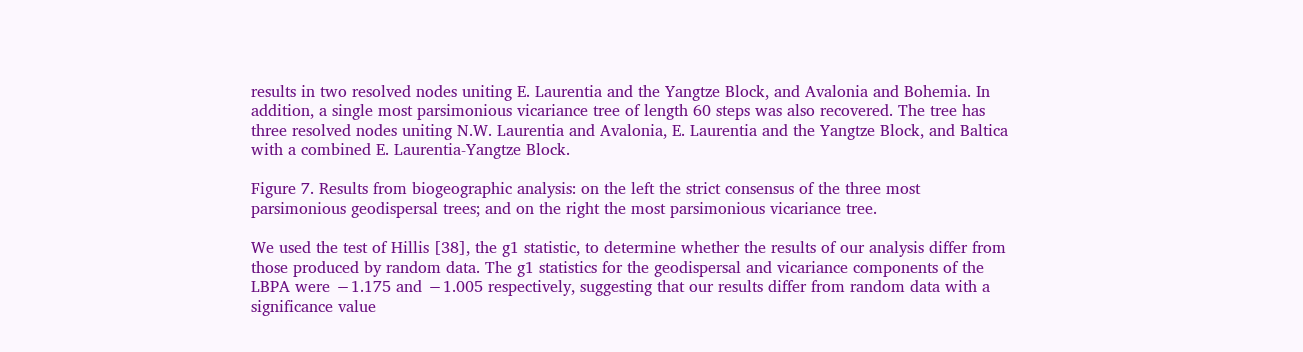results in two resolved nodes uniting E. Laurentia and the Yangtze Block, and Avalonia and Bohemia. In addition, a single most parsimonious vicariance tree of length 60 steps was also recovered. The tree has three resolved nodes uniting N.W. Laurentia and Avalonia, E. Laurentia and the Yangtze Block, and Baltica with a combined E. Laurentia-Yangtze Block.

Figure 7. Results from biogeographic analysis: on the left the strict consensus of the three most parsimonious geodispersal trees; and on the right the most parsimonious vicariance tree.

We used the test of Hillis [38], the g1 statistic, to determine whether the results of our analysis differ from those produced by random data. The g1 statistics for the geodispersal and vicariance components of the LBPA were −1.175 and −1.005 respectively, suggesting that our results differ from random data with a significance value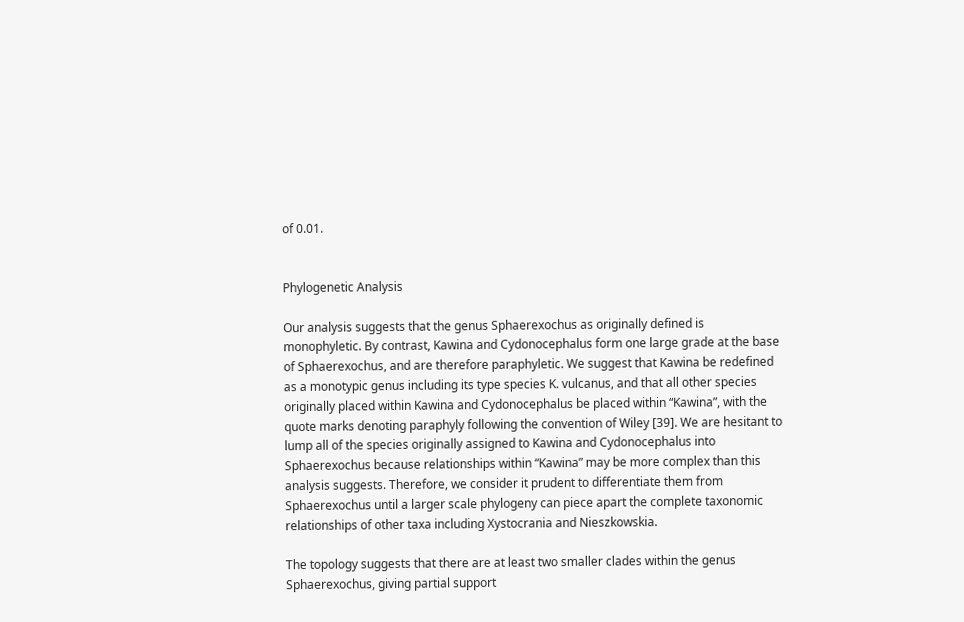of 0.01.


Phylogenetic Analysis

Our analysis suggests that the genus Sphaerexochus as originally defined is monophyletic. By contrast, Kawina and Cydonocephalus form one large grade at the base of Sphaerexochus, and are therefore paraphyletic. We suggest that Kawina be redefined as a monotypic genus including its type species K. vulcanus, and that all other species originally placed within Kawina and Cydonocephalus be placed within “Kawina”, with the quote marks denoting paraphyly following the convention of Wiley [39]. We are hesitant to lump all of the species originally assigned to Kawina and Cydonocephalus into Sphaerexochus because relationships within “Kawina” may be more complex than this analysis suggests. Therefore, we consider it prudent to differentiate them from Sphaerexochus until a larger scale phylogeny can piece apart the complete taxonomic relationships of other taxa including Xystocrania and Nieszkowskia.

The topology suggests that there are at least two smaller clades within the genus Sphaerexochus, giving partial support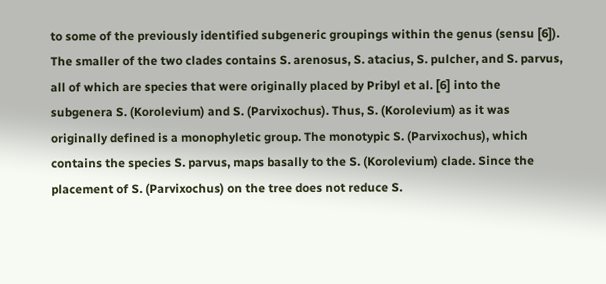to some of the previously identified subgeneric groupings within the genus (sensu [6]). The smaller of the two clades contains S. arenosus, S. atacius, S. pulcher, and S. parvus, all of which are species that were originally placed by Pribyl et al. [6] into the subgenera S. (Korolevium) and S. (Parvixochus). Thus, S. (Korolevium) as it was originally defined is a monophyletic group. The monotypic S. (Parvixochus), which contains the species S. parvus, maps basally to the S. (Korolevium) clade. Since the placement of S. (Parvixochus) on the tree does not reduce S.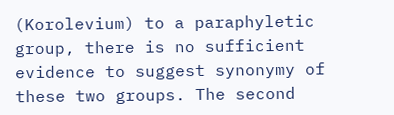(Korolevium) to a paraphyletic group, there is no sufficient evidence to suggest synonymy of these two groups. The second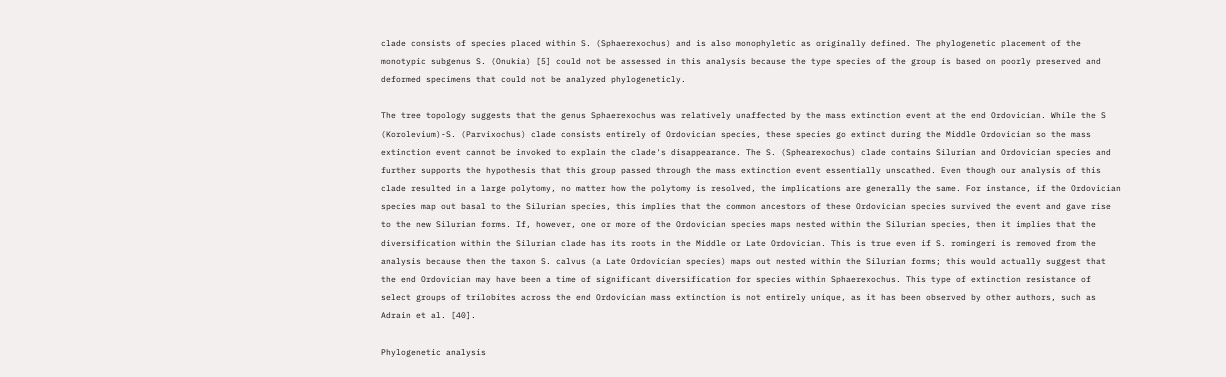clade consists of species placed within S. (Sphaerexochus) and is also monophyletic as originally defined. The phylogenetic placement of the monotypic subgenus S. (Onukia) [5] could not be assessed in this analysis because the type species of the group is based on poorly preserved and deformed specimens that could not be analyzed phylogeneticly.

The tree topology suggests that the genus Sphaerexochus was relatively unaffected by the mass extinction event at the end Ordovician. While the S (Korolevium)-S. (Parvixochus) clade consists entirely of Ordovician species, these species go extinct during the Middle Ordovician so the mass extinction event cannot be invoked to explain the clade's disappearance. The S. (Sphearexochus) clade contains Silurian and Ordovician species and further supports the hypothesis that this group passed through the mass extinction event essentially unscathed. Even though our analysis of this clade resulted in a large polytomy, no matter how the polytomy is resolved, the implications are generally the same. For instance, if the Ordovician species map out basal to the Silurian species, this implies that the common ancestors of these Ordovician species survived the event and gave rise to the new Silurian forms. If, however, one or more of the Ordovician species maps nested within the Silurian species, then it implies that the diversification within the Silurian clade has its roots in the Middle or Late Ordovician. This is true even if S. romingeri is removed from the analysis because then the taxon S. calvus (a Late Ordovician species) maps out nested within the Silurian forms; this would actually suggest that the end Ordovician may have been a time of significant diversification for species within Sphaerexochus. This type of extinction resistance of select groups of trilobites across the end Ordovician mass extinction is not entirely unique, as it has been observed by other authors, such as Adrain et al. [40].

Phylogenetic analysis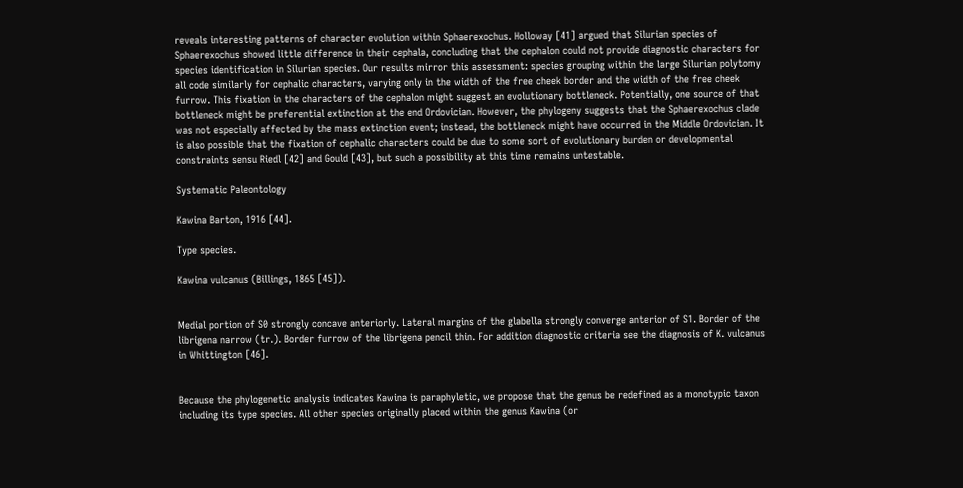reveals interesting patterns of character evolution within Sphaerexochus. Holloway [41] argued that Silurian species of Sphaerexochus showed little difference in their cephala, concluding that the cephalon could not provide diagnostic characters for species identification in Silurian species. Our results mirror this assessment: species grouping within the large Silurian polytomy all code similarly for cephalic characters, varying only in the width of the free cheek border and the width of the free cheek furrow. This fixation in the characters of the cephalon might suggest an evolutionary bottleneck. Potentially, one source of that bottleneck might be preferential extinction at the end Ordovician. However, the phylogeny suggests that the Sphaerexochus clade was not especially affected by the mass extinction event; instead, the bottleneck might have occurred in the Middle Ordovician. It is also possible that the fixation of cephalic characters could be due to some sort of evolutionary burden or developmental constraints sensu Riedl [42] and Gould [43], but such a possibility at this time remains untestable.

Systematic Paleontology

Kawina Barton, 1916 [44].

Type species.

Kawina vulcanus (Billings, 1865 [45]).


Medial portion of S0 strongly concave anteriorly. Lateral margins of the glabella strongly converge anterior of S1. Border of the librigena narrow (tr.). Border furrow of the librigena pencil thin. For addition diagnostic criteria see the diagnosis of K. vulcanus in Whittington [46].


Because the phylogenetic analysis indicates Kawina is paraphyletic, we propose that the genus be redefined as a monotypic taxon including its type species. All other species originally placed within the genus Kawina (or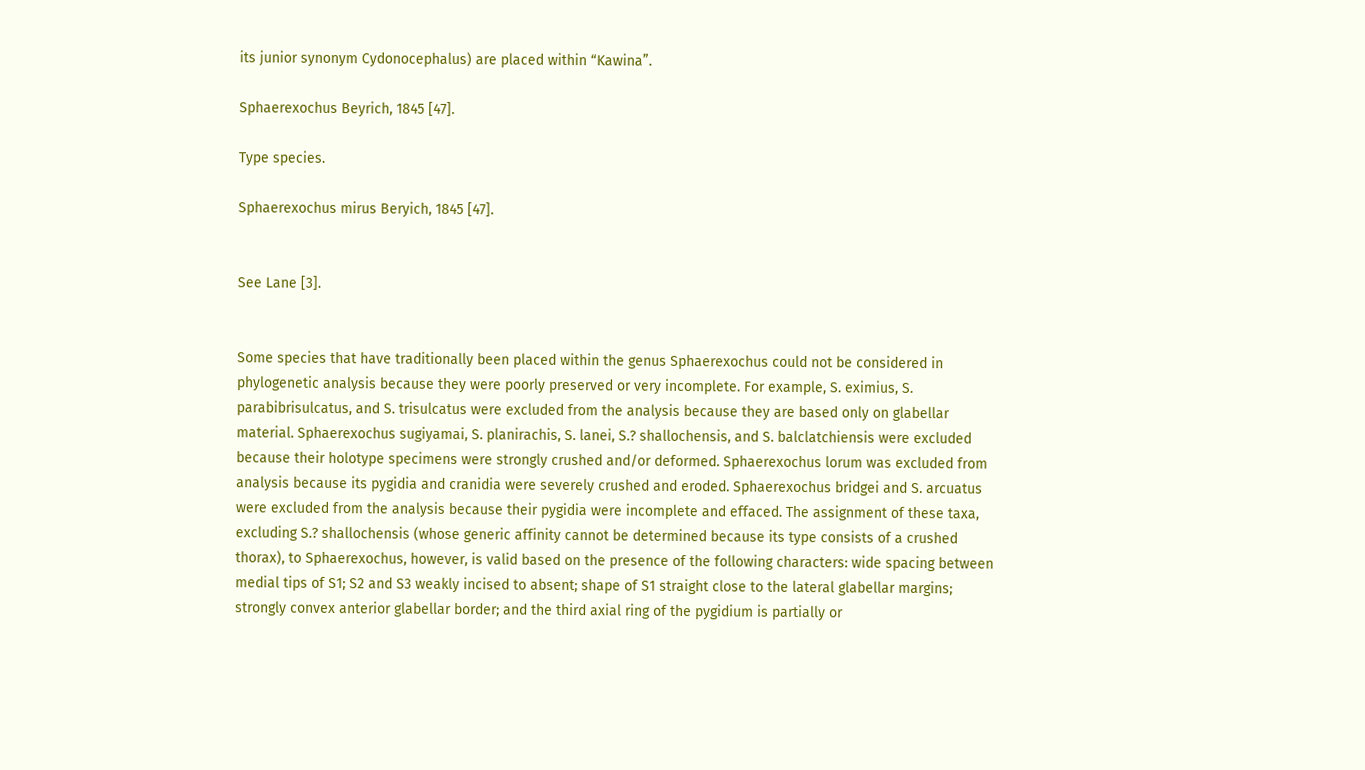its junior synonym Cydonocephalus) are placed within “Kawina”.

Sphaerexochus Beyrich, 1845 [47].

Type species.

Sphaerexochus mirus Beryich, 1845 [47].


See Lane [3].


Some species that have traditionally been placed within the genus Sphaerexochus could not be considered in phylogenetic analysis because they were poorly preserved or very incomplete. For example, S. eximius, S. parabibrisulcatus, and S. trisulcatus were excluded from the analysis because they are based only on glabellar material. Sphaerexochus sugiyamai, S. planirachis, S. lanei, S.? shallochensis, and S. balclatchiensis were excluded because their holotype specimens were strongly crushed and/or deformed. Sphaerexochus lorum was excluded from analysis because its pygidia and cranidia were severely crushed and eroded. Sphaerexochus bridgei and S. arcuatus were excluded from the analysis because their pygidia were incomplete and effaced. The assignment of these taxa, excluding S.? shallochensis (whose generic affinity cannot be determined because its type consists of a crushed thorax), to Sphaerexochus, however, is valid based on the presence of the following characters: wide spacing between medial tips of S1; S2 and S3 weakly incised to absent; shape of S1 straight close to the lateral glabellar margins; strongly convex anterior glabellar border; and the third axial ring of the pygidium is partially or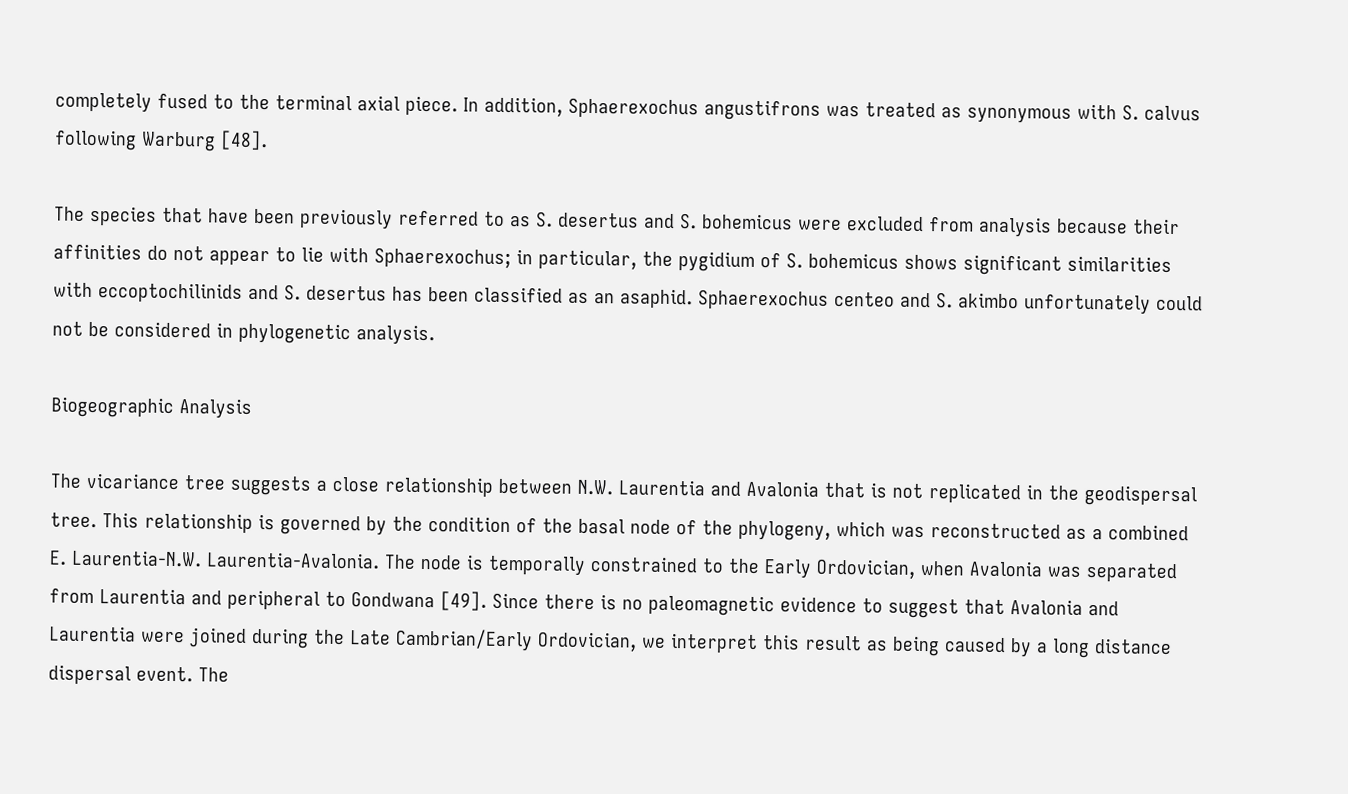completely fused to the terminal axial piece. In addition, Sphaerexochus angustifrons was treated as synonymous with S. calvus following Warburg [48].

The species that have been previously referred to as S. desertus and S. bohemicus were excluded from analysis because their affinities do not appear to lie with Sphaerexochus; in particular, the pygidium of S. bohemicus shows significant similarities with eccoptochilinids and S. desertus has been classified as an asaphid. Sphaerexochus centeo and S. akimbo unfortunately could not be considered in phylogenetic analysis.

Biogeographic Analysis

The vicariance tree suggests a close relationship between N.W. Laurentia and Avalonia that is not replicated in the geodispersal tree. This relationship is governed by the condition of the basal node of the phylogeny, which was reconstructed as a combined E. Laurentia-N.W. Laurentia-Avalonia. The node is temporally constrained to the Early Ordovician, when Avalonia was separated from Laurentia and peripheral to Gondwana [49]. Since there is no paleomagnetic evidence to suggest that Avalonia and Laurentia were joined during the Late Cambrian/Early Ordovician, we interpret this result as being caused by a long distance dispersal event. The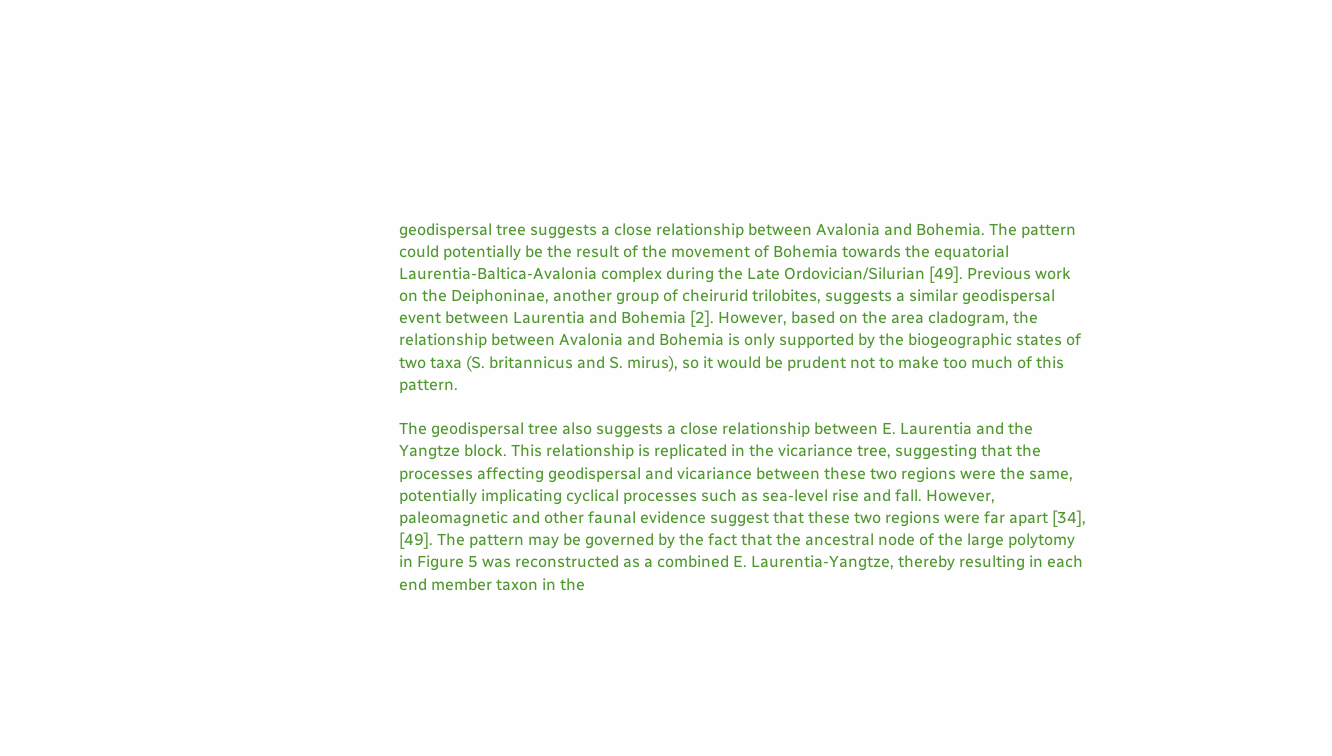geodispersal tree suggests a close relationship between Avalonia and Bohemia. The pattern could potentially be the result of the movement of Bohemia towards the equatorial Laurentia-Baltica-Avalonia complex during the Late Ordovician/Silurian [49]. Previous work on the Deiphoninae, another group of cheirurid trilobites, suggests a similar geodispersal event between Laurentia and Bohemia [2]. However, based on the area cladogram, the relationship between Avalonia and Bohemia is only supported by the biogeographic states of two taxa (S. britannicus and S. mirus), so it would be prudent not to make too much of this pattern.

The geodispersal tree also suggests a close relationship between E. Laurentia and the Yangtze block. This relationship is replicated in the vicariance tree, suggesting that the processes affecting geodispersal and vicariance between these two regions were the same, potentially implicating cyclical processes such as sea-level rise and fall. However, paleomagnetic and other faunal evidence suggest that these two regions were far apart [34], [49]. The pattern may be governed by the fact that the ancestral node of the large polytomy in Figure 5 was reconstructed as a combined E. Laurentia-Yangtze, thereby resulting in each end member taxon in the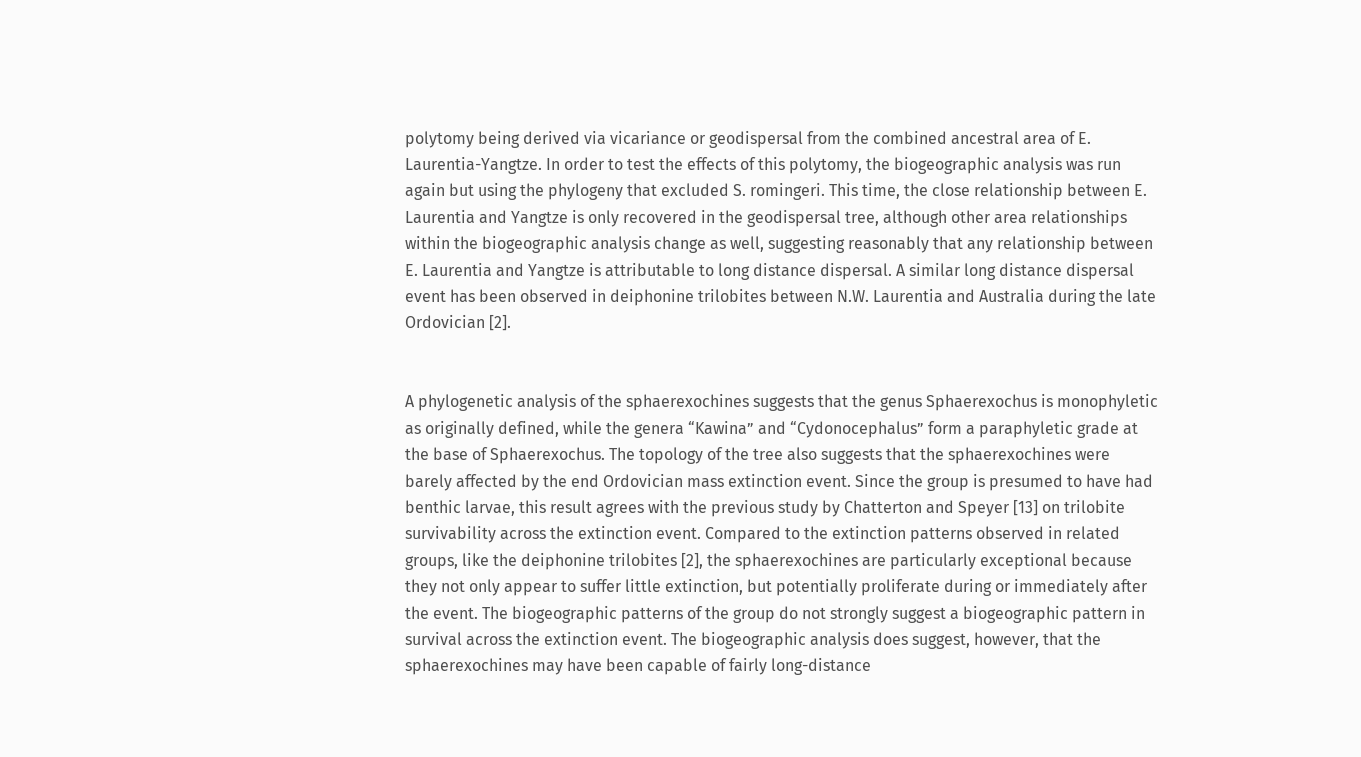polytomy being derived via vicariance or geodispersal from the combined ancestral area of E. Laurentia-Yangtze. In order to test the effects of this polytomy, the biogeographic analysis was run again but using the phylogeny that excluded S. romingeri. This time, the close relationship between E. Laurentia and Yangtze is only recovered in the geodispersal tree, although other area relationships within the biogeographic analysis change as well, suggesting reasonably that any relationship between E. Laurentia and Yangtze is attributable to long distance dispersal. A similar long distance dispersal event has been observed in deiphonine trilobites between N.W. Laurentia and Australia during the late Ordovician [2].


A phylogenetic analysis of the sphaerexochines suggests that the genus Sphaerexochus is monophyletic as originally defined, while the genera “Kawina” and “Cydonocephalus” form a paraphyletic grade at the base of Sphaerexochus. The topology of the tree also suggests that the sphaerexochines were barely affected by the end Ordovician mass extinction event. Since the group is presumed to have had benthic larvae, this result agrees with the previous study by Chatterton and Speyer [13] on trilobite survivability across the extinction event. Compared to the extinction patterns observed in related groups, like the deiphonine trilobites [2], the sphaerexochines are particularly exceptional because they not only appear to suffer little extinction, but potentially proliferate during or immediately after the event. The biogeographic patterns of the group do not strongly suggest a biogeographic pattern in survival across the extinction event. The biogeographic analysis does suggest, however, that the sphaerexochines may have been capable of fairly long-distance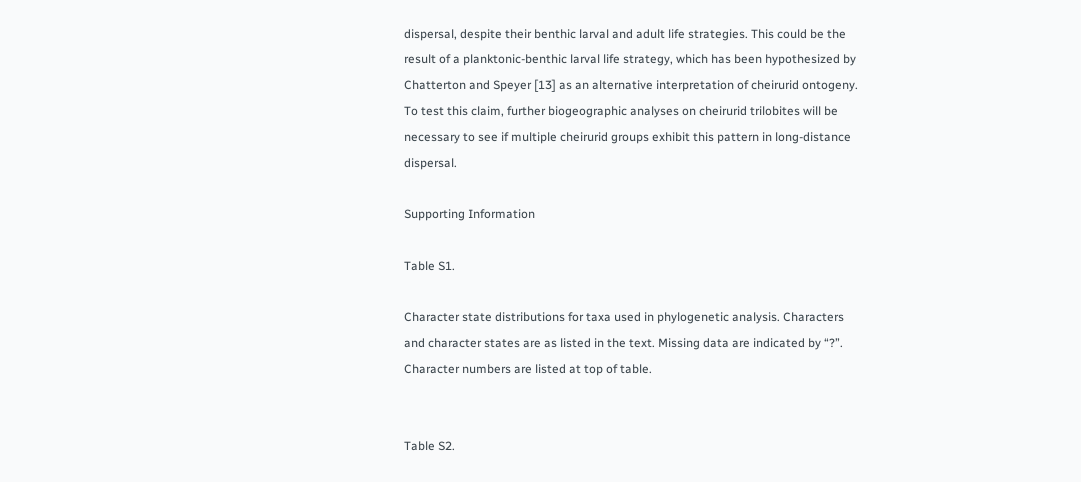dispersal, despite their benthic larval and adult life strategies. This could be the result of a planktonic-benthic larval life strategy, which has been hypothesized by Chatterton and Speyer [13] as an alternative interpretation of cheirurid ontogeny. To test this claim, further biogeographic analyses on cheirurid trilobites will be necessary to see if multiple cheirurid groups exhibit this pattern in long-distance dispersal.

Supporting Information

Table S1.

Character state distributions for taxa used in phylogenetic analysis. Characters and character states are as listed in the text. Missing data are indicated by “?”. Character numbers are listed at top of table.


Table S2.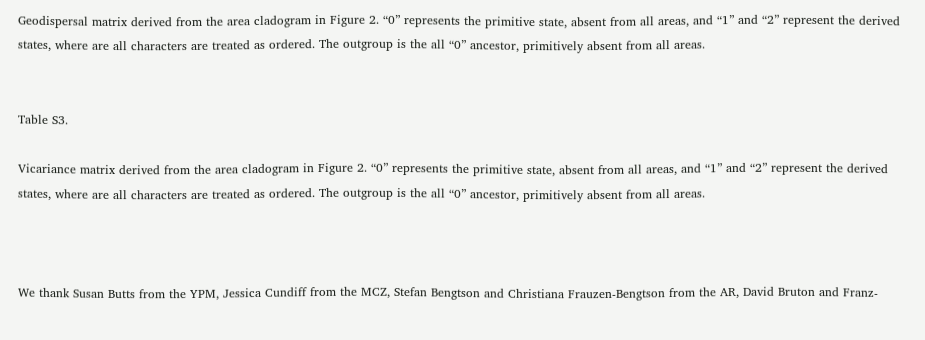Geodispersal matrix derived from the area cladogram in Figure 2. “0” represents the primitive state, absent from all areas, and “1” and “2” represent the derived states, where are all characters are treated as ordered. The outgroup is the all “0” ancestor, primitively absent from all areas.


Table S3.

Vicariance matrix derived from the area cladogram in Figure 2. “0” represents the primitive state, absent from all areas, and “1” and “2” represent the derived states, where are all characters are treated as ordered. The outgroup is the all “0” ancestor, primitively absent from all areas.



We thank Susan Butts from the YPM, Jessica Cundiff from the MCZ, Stefan Bengtson and Christiana Frauzen-Bengtson from the AR, David Bruton and Franz-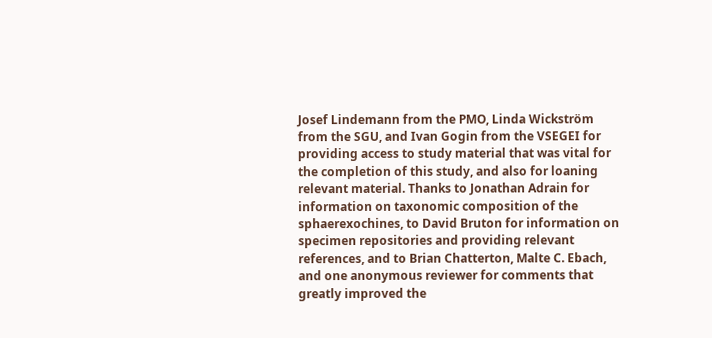Josef Lindemann from the PMO, Linda Wickström from the SGU, and Ivan Gogin from the VSEGEI for providing access to study material that was vital for the completion of this study, and also for loaning relevant material. Thanks to Jonathan Adrain for information on taxonomic composition of the sphaerexochines, to David Bruton for information on specimen repositories and providing relevant references, and to Brian Chatterton, Malte C. Ebach, and one anonymous reviewer for comments that greatly improved the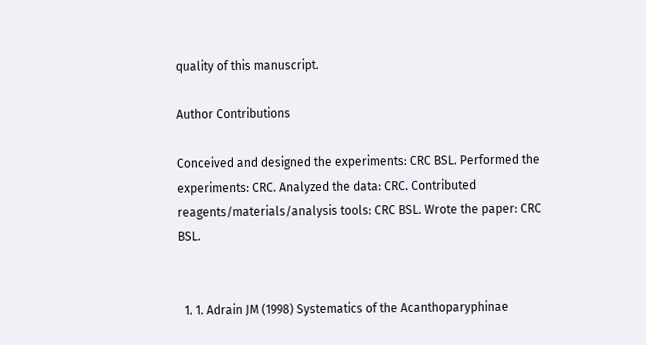quality of this manuscript.

Author Contributions

Conceived and designed the experiments: CRC BSL. Performed the experiments: CRC. Analyzed the data: CRC. Contributed reagents/materials/analysis tools: CRC BSL. Wrote the paper: CRC BSL.


  1. 1. Adrain JM (1998) Systematics of the Acanthoparyphinae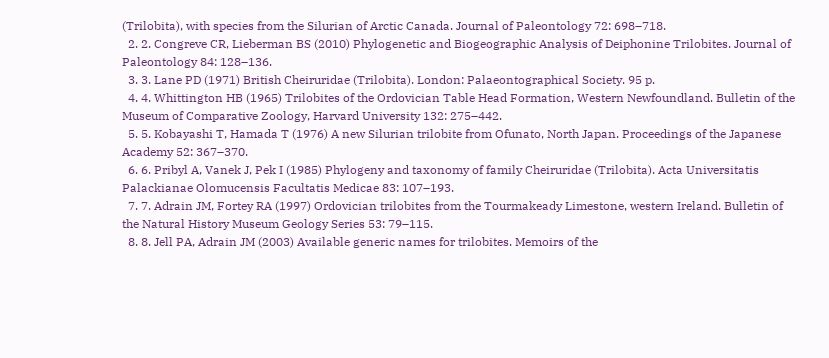(Trilobita), with species from the Silurian of Arctic Canada. Journal of Paleontology 72: 698–718.
  2. 2. Congreve CR, Lieberman BS (2010) Phylogenetic and Biogeographic Analysis of Deiphonine Trilobites. Journal of Paleontology 84: 128–136.
  3. 3. Lane PD (1971) British Cheiruridae (Trilobita). London: Palaeontographical Society. 95 p.
  4. 4. Whittington HB (1965) Trilobites of the Ordovician Table Head Formation, Western Newfoundland. Bulletin of the Museum of Comparative Zoology, Harvard University 132: 275–442.
  5. 5. Kobayashi T, Hamada T (1976) A new Silurian trilobite from Ofunato, North Japan. Proceedings of the Japanese Academy 52: 367–370.
  6. 6. Pribyl A, Vanek J, Pek I (1985) Phylogeny and taxonomy of family Cheiruridae (Trilobita). Acta Universitatis Palackianae Olomucensis Facultatis Medicae 83: 107–193.
  7. 7. Adrain JM, Fortey RA (1997) Ordovician trilobites from the Tourmakeady Limestone, western Ireland. Bulletin of the Natural History Museum Geology Series 53: 79–115.
  8. 8. Jell PA, Adrain JM (2003) Available generic names for trilobites. Memoirs of the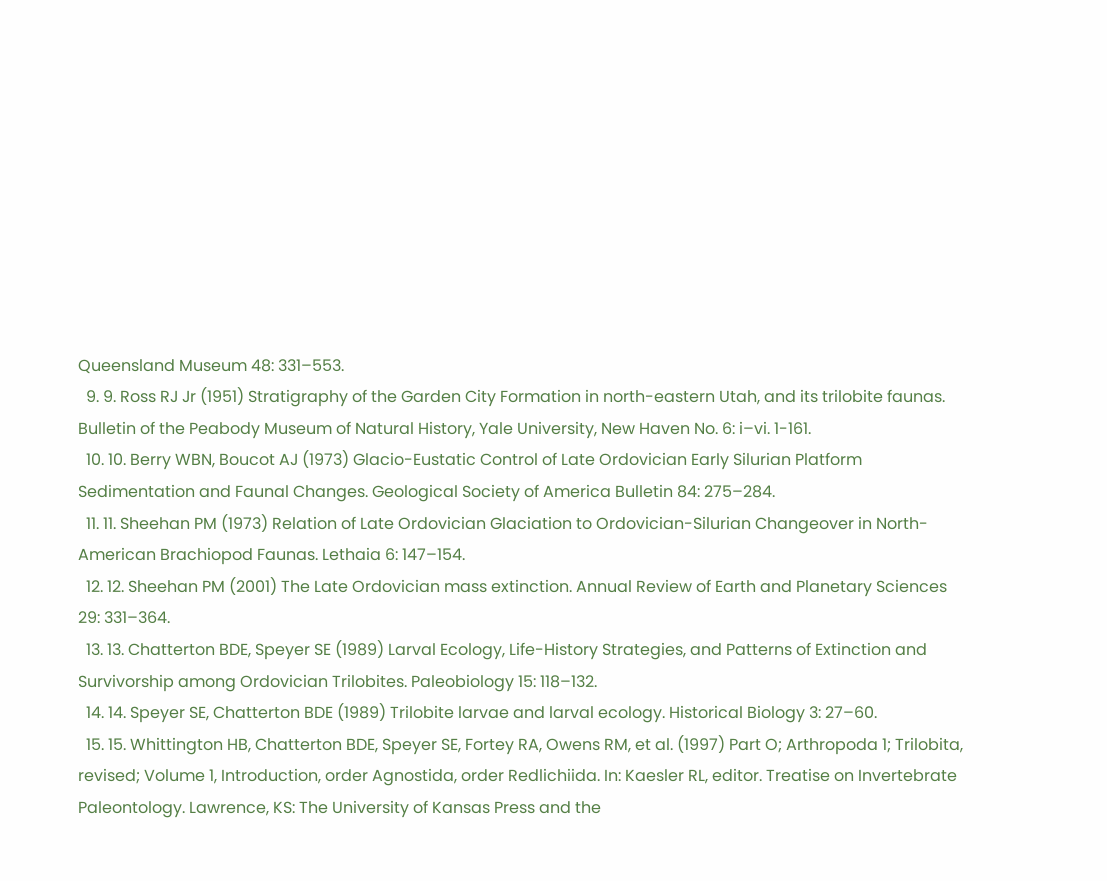Queensland Museum 48: 331–553.
  9. 9. Ross RJ Jr (1951) Stratigraphy of the Garden City Formation in north-eastern Utah, and its trilobite faunas. Bulletin of the Peabody Museum of Natural History, Yale University, New Haven No. 6: i–vi. 1-161.
  10. 10. Berry WBN, Boucot AJ (1973) Glacio-Eustatic Control of Late Ordovician Early Silurian Platform Sedimentation and Faunal Changes. Geological Society of America Bulletin 84: 275–284.
  11. 11. Sheehan PM (1973) Relation of Late Ordovician Glaciation to Ordovician-Silurian Changeover in North-American Brachiopod Faunas. Lethaia 6: 147–154.
  12. 12. Sheehan PM (2001) The Late Ordovician mass extinction. Annual Review of Earth and Planetary Sciences 29: 331–364.
  13. 13. Chatterton BDE, Speyer SE (1989) Larval Ecology, Life-History Strategies, and Patterns of Extinction and Survivorship among Ordovician Trilobites. Paleobiology 15: 118–132.
  14. 14. Speyer SE, Chatterton BDE (1989) Trilobite larvae and larval ecology. Historical Biology 3: 27–60.
  15. 15. Whittington HB, Chatterton BDE, Speyer SE, Fortey RA, Owens RM, et al. (1997) Part O; Arthropoda 1; Trilobita, revised; Volume 1, Introduction, order Agnostida, order Redlichiida. In: Kaesler RL, editor. Treatise on Invertebrate Paleontology. Lawrence, KS: The University of Kansas Press and the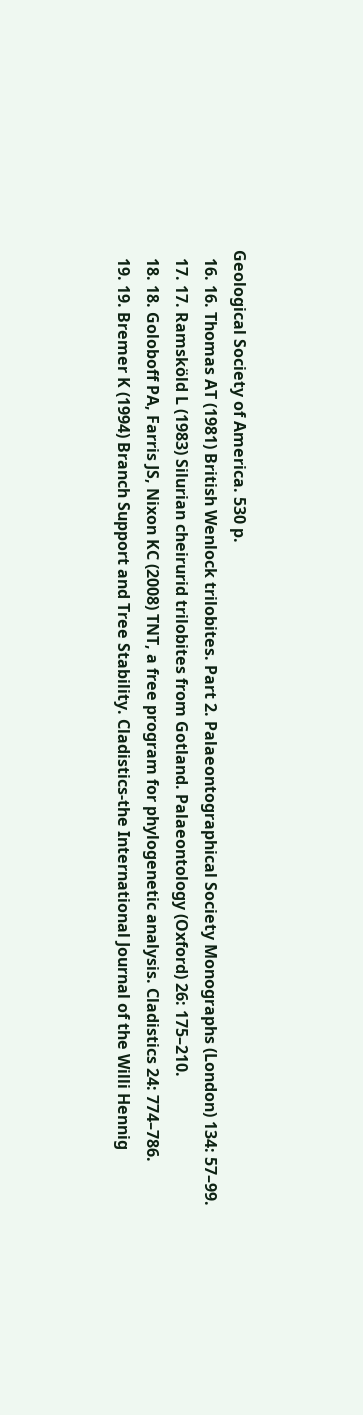Geological Society of America. 530 p.
  16. 16. Thomas AT (1981) British Wenlock trilobites. Part 2. Palaeontographical Society Monographs (London) 134: 57–99.
  17. 17. Ramsköld L (1983) Silurian cheirurid trilobites from Gotland. Palaeontology (Oxford) 26: 175–210.
  18. 18. Goloboff PA, Farris JS, Nixon KC (2008) TNT, a free program for phylogenetic analysis. Cladistics 24: 774–786.
  19. 19. Bremer K (1994) Branch Support and Tree Stability. Cladistics-the International Journal of the Willi Hennig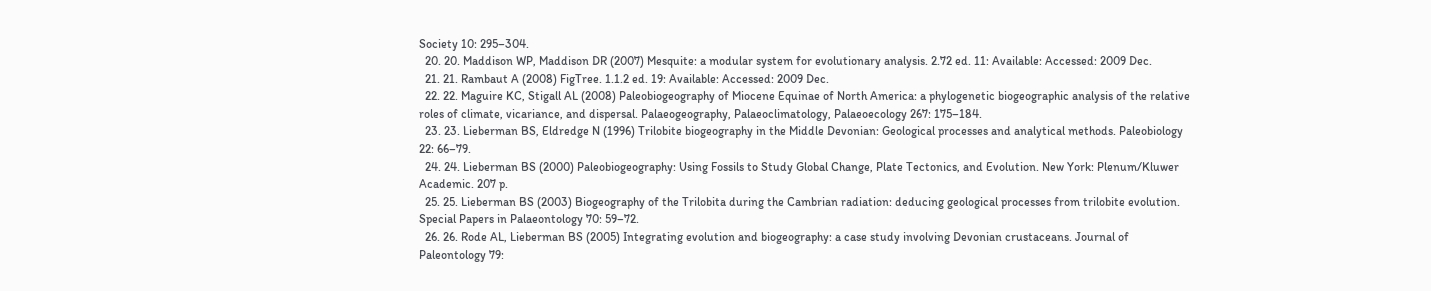Society 10: 295–304.
  20. 20. Maddison WP, Maddison DR (2007) Mesquite: a modular system for evolutionary analysis. 2.72 ed. 11: Available: Accessed: 2009 Dec.
  21. 21. Rambaut A (2008) FigTree. 1.1.2 ed. 19: Available: Accessed: 2009 Dec.
  22. 22. Maguire KC, Stigall AL (2008) Paleobiogeography of Miocene Equinae of North America: a phylogenetic biogeographic analysis of the relative roles of climate, vicariance, and dispersal. Palaeogeography, Palaeoclimatology, Palaeoecology 267: 175–184.
  23. 23. Lieberman BS, Eldredge N (1996) Trilobite biogeography in the Middle Devonian: Geological processes and analytical methods. Paleobiology 22: 66–79.
  24. 24. Lieberman BS (2000) Paleobiogeography: Using Fossils to Study Global Change, Plate Tectonics, and Evolution. New York: Plenum/Kluwer Academic. 207 p.
  25. 25. Lieberman BS (2003) Biogeography of the Trilobita during the Cambrian radiation: deducing geological processes from trilobite evolution. Special Papers in Palaeontology 70: 59–72.
  26. 26. Rode AL, Lieberman BS (2005) Integrating evolution and biogeography: a case study involving Devonian crustaceans. Journal of Paleontology 79: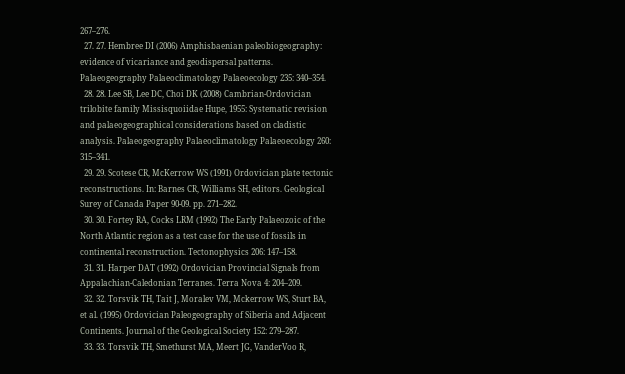267–276.
  27. 27. Hembree DI (2006) Amphisbaenian paleobiogeography: evidence of vicariance and geodispersal patterns. Palaeogeography Palaeoclimatology Palaeoecology 235: 340–354.
  28. 28. Lee SB, Lee DC, Choi DK (2008) Cambrian-Ordovician trilobite family Missisquoiidae Hupe, 1955: Systematic revision and palaeogeographical considerations based on cladistic analysis. Palaeogeography Palaeoclimatology Palaeoecology 260: 315–341.
  29. 29. Scotese CR, McKerrow WS (1991) Ordovician plate tectonic reconstructions. In: Barnes CR, Williams SH, editors. Geological Surey of Canada Paper 90-09. pp. 271–282.
  30. 30. Fortey RA, Cocks LRM (1992) The Early Palaeozoic of the North Atlantic region as a test case for the use of fossils in continental reconstruction. Tectonophysics 206: 147–158.
  31. 31. Harper DAT (1992) Ordovician Provincial Signals from Appalachian-Caledonian Terranes. Terra Nova 4: 204–209.
  32. 32. Torsvik TH, Tait J, Moralev VM, Mckerrow WS, Sturt BA, et al. (1995) Ordovician Paleogeography of Siberia and Adjacent Continents. Journal of the Geological Society 152: 279–287.
  33. 33. Torsvik TH, Smethurst MA, Meert JG, VanderVoo R,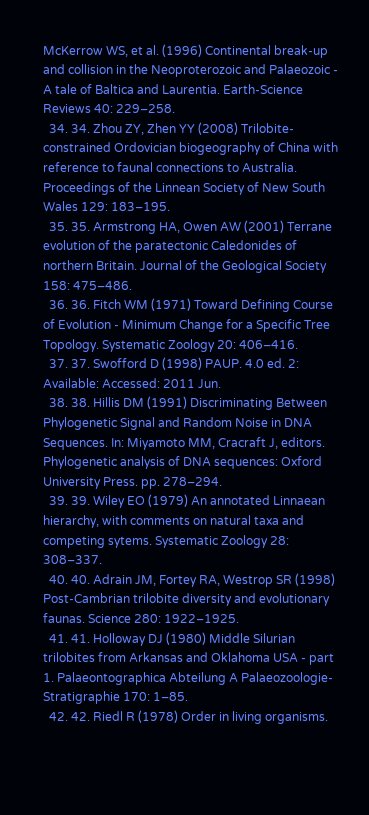McKerrow WS, et al. (1996) Continental break-up and collision in the Neoproterozoic and Palaeozoic - A tale of Baltica and Laurentia. Earth-Science Reviews 40: 229–258.
  34. 34. Zhou ZY, Zhen YY (2008) Trilobite-constrained Ordovician biogeography of China with reference to faunal connections to Australia. Proceedings of the Linnean Society of New South Wales 129: 183–195.
  35. 35. Armstrong HA, Owen AW (2001) Terrane evolution of the paratectonic Caledonides of northern Britain. Journal of the Geological Society 158: 475–486.
  36. 36. Fitch WM (1971) Toward Defining Course of Evolution - Minimum Change for a Specific Tree Topology. Systematic Zoology 20: 406–416.
  37. 37. Swofford D (1998) PAUP. 4.0 ed. 2: Available: Accessed: 2011 Jun.
  38. 38. Hillis DM (1991) Discriminating Between Phylogenetic Signal and Random Noise in DNA Sequences. In: Miyamoto MM, Cracraft J, editors. Phylogenetic analysis of DNA sequences: Oxford University Press. pp. 278–294.
  39. 39. Wiley EO (1979) An annotated Linnaean hierarchy, with comments on natural taxa and competing sytems. Systematic Zoology 28: 308–337.
  40. 40. Adrain JM, Fortey RA, Westrop SR (1998) Post-Cambrian trilobite diversity and evolutionary faunas. Science 280: 1922–1925.
  41. 41. Holloway DJ (1980) Middle Silurian trilobites from Arkansas and Oklahoma USA - part 1. Palaeontographica Abteilung A Palaeozoologie-Stratigraphie 170: 1–85.
  42. 42. Riedl R (1978) Order in living organisms.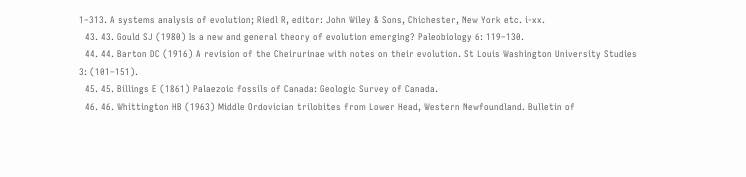1–313. A systems analysis of evolution; Riedl R, editor: John Wiley & Sons, Chichester, New York etc. i-xx.
  43. 43. Gould SJ (1980) Is a new and general theory of evolution emerging? Paleobiology 6: 119–130.
  44. 44. Barton DC (1916) A revision of the Cheirurinae with notes on their evolution. St Louis Washington University Studies 3: (101–151).
  45. 45. Billings E (1861) Palaezoic fossils of Canada: Geologic Survey of Canada.
  46. 46. Whittington HB (1963) Middle Ordovician trilobites from Lower Head, Western Newfoundland. Bulletin of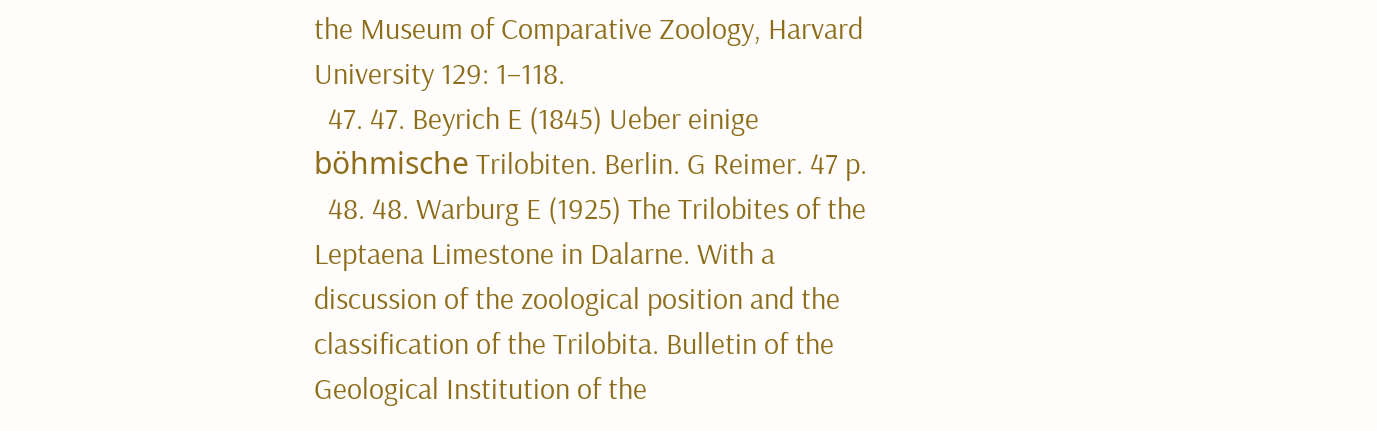the Museum of Comparative Zoology, Harvard University 129: 1–118.
  47. 47. Beyrich E (1845) Ueber einige böhmische Trilobiten. Berlin. G Reimer. 47 p.
  48. 48. Warburg E (1925) The Trilobites of the Leptaena Limestone in Dalarne. With a discussion of the zoological position and the classification of the Trilobita. Bulletin of the Geological Institution of the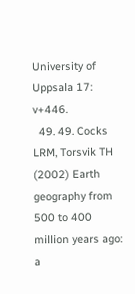University of Uppsala 17: v+446.
  49. 49. Cocks LRM, Torsvik TH (2002) Earth geography from 500 to 400 million years ago: a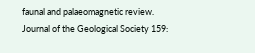faunal and palaeomagnetic review. Journal of the Geological Society 159: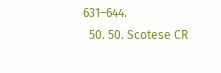631–644.
  50. 50. Scotese CR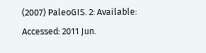(2007) PaleoGIS. 2: Available: Accessed: 2011 Jun.